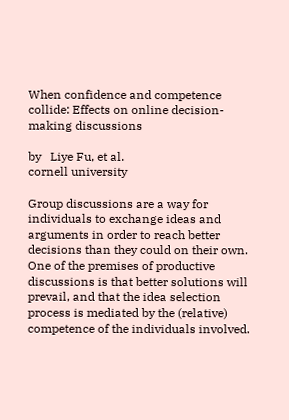When confidence and competence collide: Effects on online decision-making discussions

by   Liye Fu, et al.
cornell university

Group discussions are a way for individuals to exchange ideas and arguments in order to reach better decisions than they could on their own. One of the premises of productive discussions is that better solutions will prevail, and that the idea selection process is mediated by the (relative) competence of the individuals involved.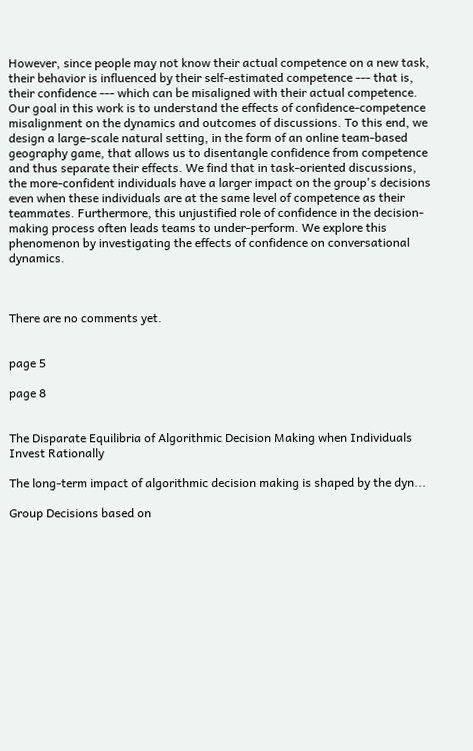However, since people may not know their actual competence on a new task, their behavior is influenced by their self-estimated competence --- that is, their confidence --- which can be misaligned with their actual competence. Our goal in this work is to understand the effects of confidence-competence misalignment on the dynamics and outcomes of discussions. To this end, we design a large-scale natural setting, in the form of an online team-based geography game, that allows us to disentangle confidence from competence and thus separate their effects. We find that in task-oriented discussions, the more-confident individuals have a larger impact on the group's decisions even when these individuals are at the same level of competence as their teammates. Furthermore, this unjustified role of confidence in the decision-making process often leads teams to under-perform. We explore this phenomenon by investigating the effects of confidence on conversational dynamics.



There are no comments yet.


page 5

page 8


The Disparate Equilibria of Algorithmic Decision Making when Individuals Invest Rationally

The long-term impact of algorithmic decision making is shaped by the dyn...

Group Decisions based on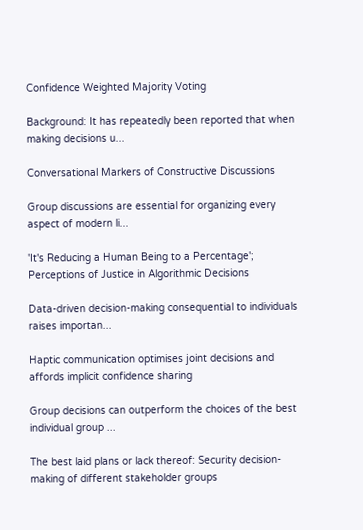Confidence Weighted Majority Voting

Background: It has repeatedly been reported that when making decisions u...

Conversational Markers of Constructive Discussions

Group discussions are essential for organizing every aspect of modern li...

'It's Reducing a Human Being to a Percentage'; Perceptions of Justice in Algorithmic Decisions

Data-driven decision-making consequential to individuals raises importan...

Haptic communication optimises joint decisions and affords implicit confidence sharing

Group decisions can outperform the choices of the best individual group ...

The best laid plans or lack thereof: Security decision-making of different stakeholder groups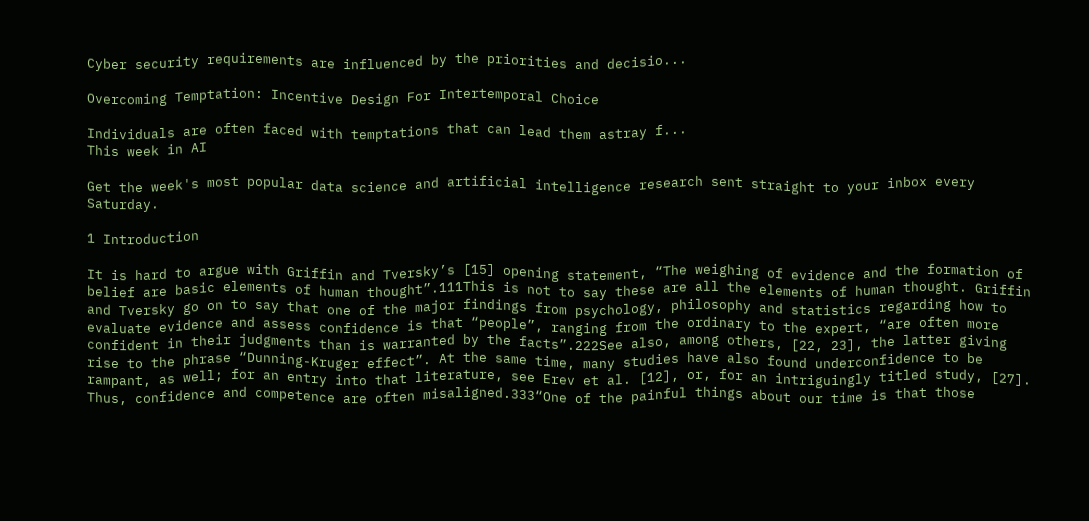Cyber security requirements are influenced by the priorities and decisio...

Overcoming Temptation: Incentive Design For Intertemporal Choice

Individuals are often faced with temptations that can lead them astray f...
This week in AI

Get the week's most popular data science and artificial intelligence research sent straight to your inbox every Saturday.

1 Introduction

It is hard to argue with Griffin and Tversky’s [15] opening statement, “The weighing of evidence and the formation of belief are basic elements of human thought”.111This is not to say these are all the elements of human thought. Griffin and Tversky go on to say that one of the major findings from psychology, philosophy and statistics regarding how to evaluate evidence and assess confidence is that “people”, ranging from the ordinary to the expert, “are often more confident in their judgments than is warranted by the facts”.222See also, among others, [22, 23], the latter giving rise to the phrase “Dunning-Kruger effect”. At the same time, many studies have also found underconfidence to be rampant, as well; for an entry into that literature, see Erev et al. [12], or, for an intriguingly titled study, [27]. Thus, confidence and competence are often misaligned.333“One of the painful things about our time is that those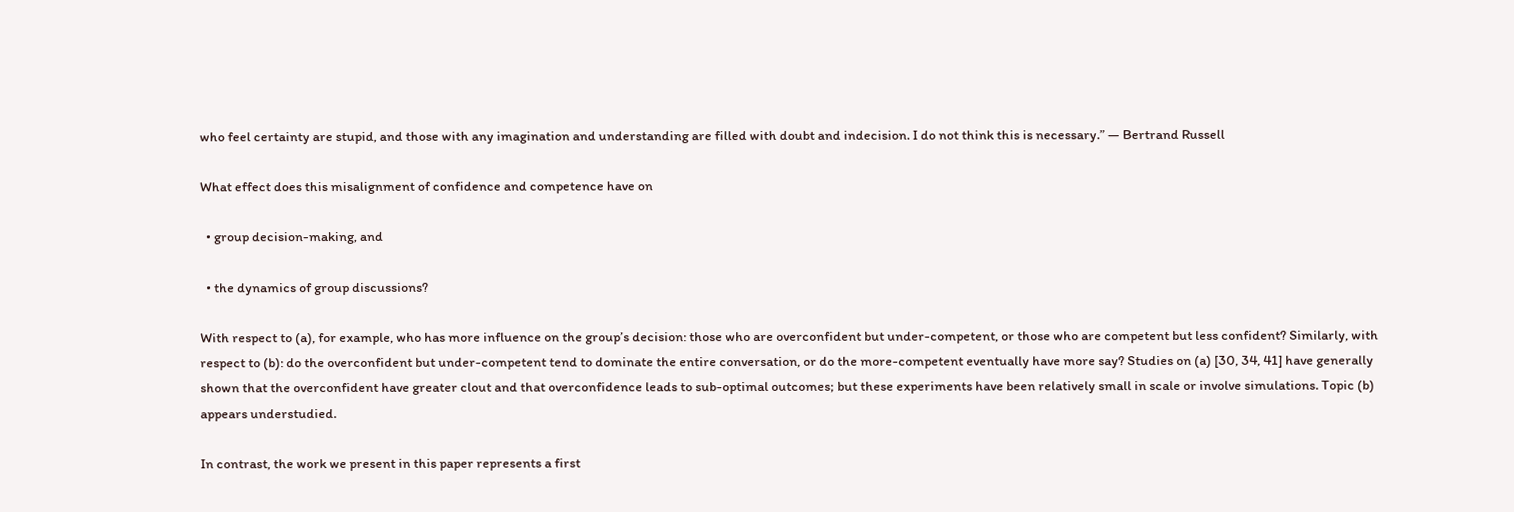who feel certainty are stupid, and those with any imagination and understanding are filled with doubt and indecision. I do not think this is necessary.” — Bertrand Russell

What effect does this misalignment of confidence and competence have on

  • group decision-making, and

  • the dynamics of group discussions?

With respect to (a), for example, who has more influence on the group’s decision: those who are overconfident but under-competent, or those who are competent but less confident? Similarly, with respect to (b): do the overconfident but under-competent tend to dominate the entire conversation, or do the more-competent eventually have more say? Studies on (a) [30, 34, 41] have generally shown that the overconfident have greater clout and that overconfidence leads to sub-optimal outcomes; but these experiments have been relatively small in scale or involve simulations. Topic (b) appears understudied.

In contrast, the work we present in this paper represents a first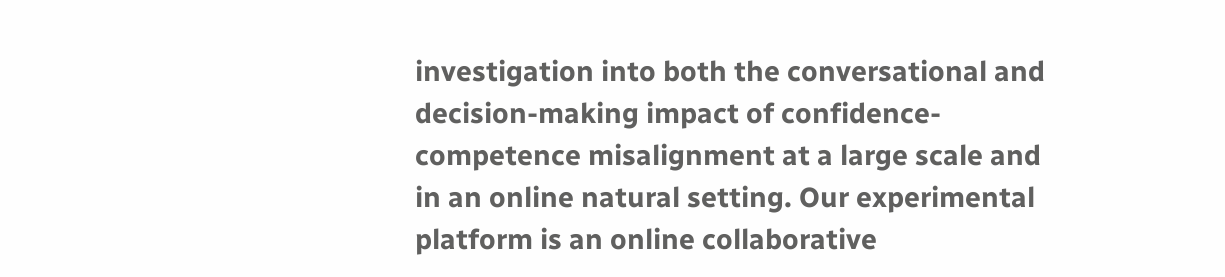investigation into both the conversational and decision-making impact of confidence-competence misalignment at a large scale and in an online natural setting. Our experimental platform is an online collaborative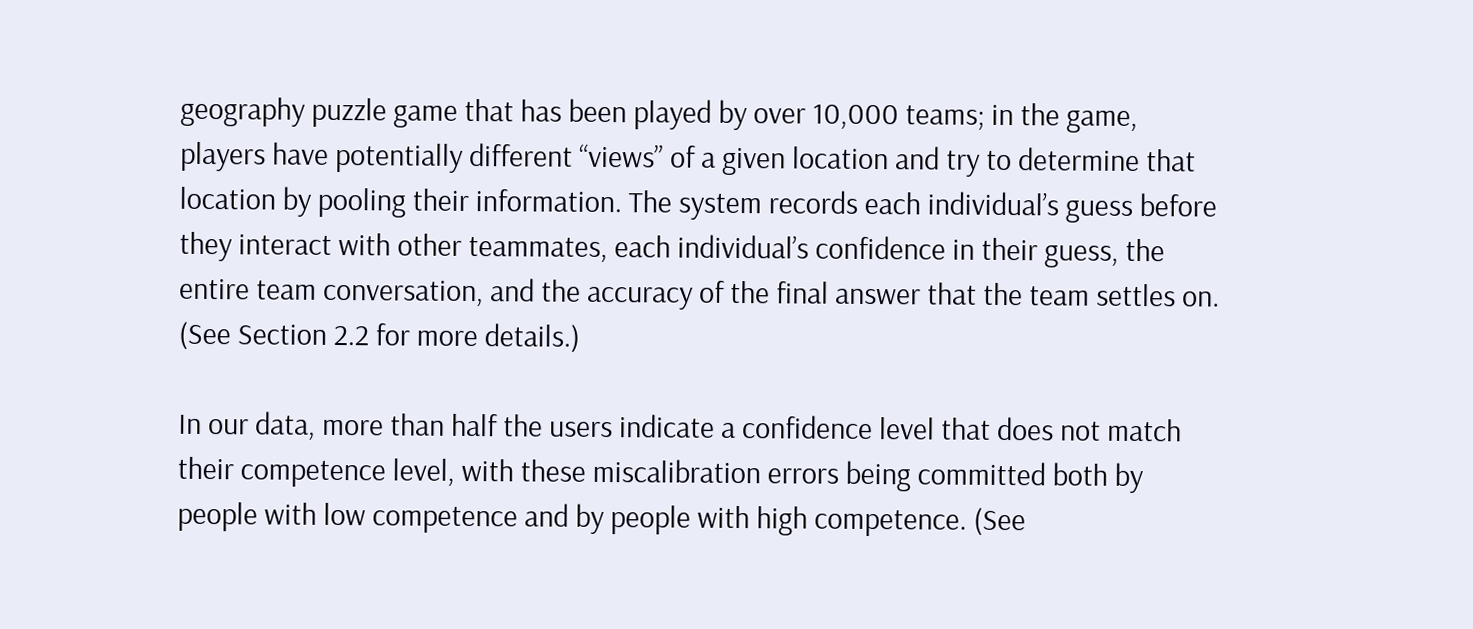geography puzzle game that has been played by over 10,000 teams; in the game, players have potentially different “views” of a given location and try to determine that location by pooling their information. The system records each individual’s guess before they interact with other teammates, each individual’s confidence in their guess, the entire team conversation, and the accuracy of the final answer that the team settles on. (See Section 2.2 for more details.)

In our data, more than half the users indicate a confidence level that does not match their competence level, with these miscalibration errors being committed both by people with low competence and by people with high competence. (See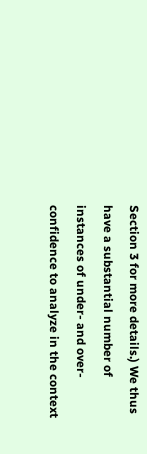Section 3 for more details.) We thus have a substantial number of instances of under- and over-confidence to analyze in the context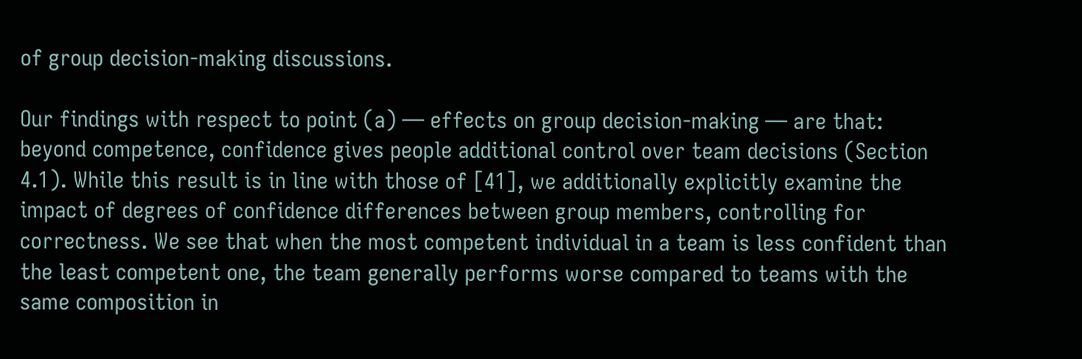of group decision-making discussions.

Our findings with respect to point (a) — effects on group decision-making — are that: beyond competence, confidence gives people additional control over team decisions (Section 4.1). While this result is in line with those of [41], we additionally explicitly examine the impact of degrees of confidence differences between group members, controlling for correctness. We see that when the most competent individual in a team is less confident than the least competent one, the team generally performs worse compared to teams with the same composition in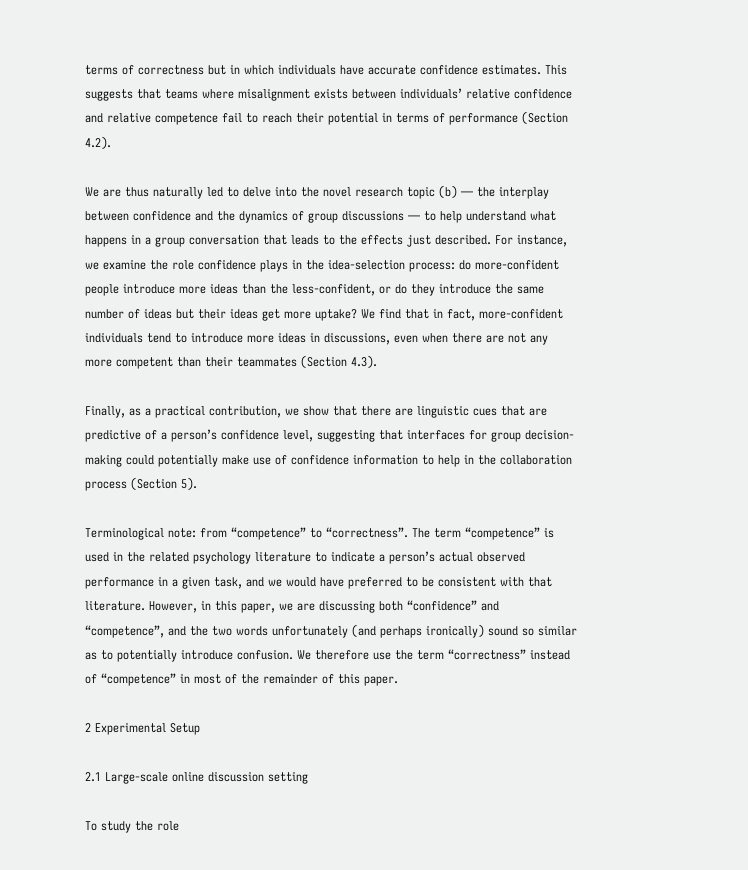terms of correctness but in which individuals have accurate confidence estimates. This suggests that teams where misalignment exists between individuals’ relative confidence and relative competence fail to reach their potential in terms of performance (Section 4.2).

We are thus naturally led to delve into the novel research topic (b) — the interplay between confidence and the dynamics of group discussions — to help understand what happens in a group conversation that leads to the effects just described. For instance, we examine the role confidence plays in the idea-selection process: do more-confident people introduce more ideas than the less-confident, or do they introduce the same number of ideas but their ideas get more uptake? We find that in fact, more-confident individuals tend to introduce more ideas in discussions, even when there are not any more competent than their teammates (Section 4.3).

Finally, as a practical contribution, we show that there are linguistic cues that are predictive of a person’s confidence level, suggesting that interfaces for group decision-making could potentially make use of confidence information to help in the collaboration process (Section 5).

Terminological note: from “competence” to “correctness”. The term “competence” is used in the related psychology literature to indicate a person’s actual observed performance in a given task, and we would have preferred to be consistent with that literature. However, in this paper, we are discussing both “confidence” and “competence”, and the two words unfortunately (and perhaps ironically) sound so similar as to potentially introduce confusion. We therefore use the term “correctness” instead of “competence” in most of the remainder of this paper.

2 Experimental Setup

2.1 Large-scale online discussion setting

To study the role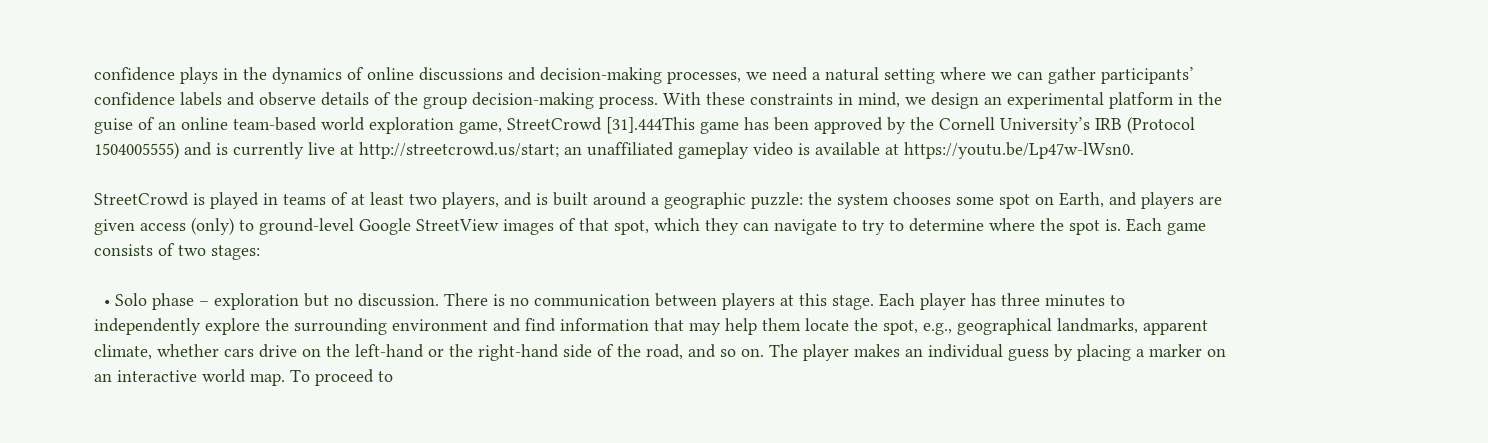confidence plays in the dynamics of online discussions and decision-making processes, we need a natural setting where we can gather participants’ confidence labels and observe details of the group decision-making process. With these constraints in mind, we design an experimental platform in the guise of an online team-based world exploration game, StreetCrowd [31].444This game has been approved by the Cornell University’s IRB (Protocol 1504005555) and is currently live at http://streetcrowd.us/start; an unaffiliated gameplay video is available at https://youtu.be/Lp47w-lWsn0.

StreetCrowd is played in teams of at least two players, and is built around a geographic puzzle: the system chooses some spot on Earth, and players are given access (only) to ground-level Google StreetView images of that spot, which they can navigate to try to determine where the spot is. Each game consists of two stages:

  • Solo phase – exploration but no discussion. There is no communication between players at this stage. Each player has three minutes to independently explore the surrounding environment and find information that may help them locate the spot, e.g., geographical landmarks, apparent climate, whether cars drive on the left-hand or the right-hand side of the road, and so on. The player makes an individual guess by placing a marker on an interactive world map. To proceed to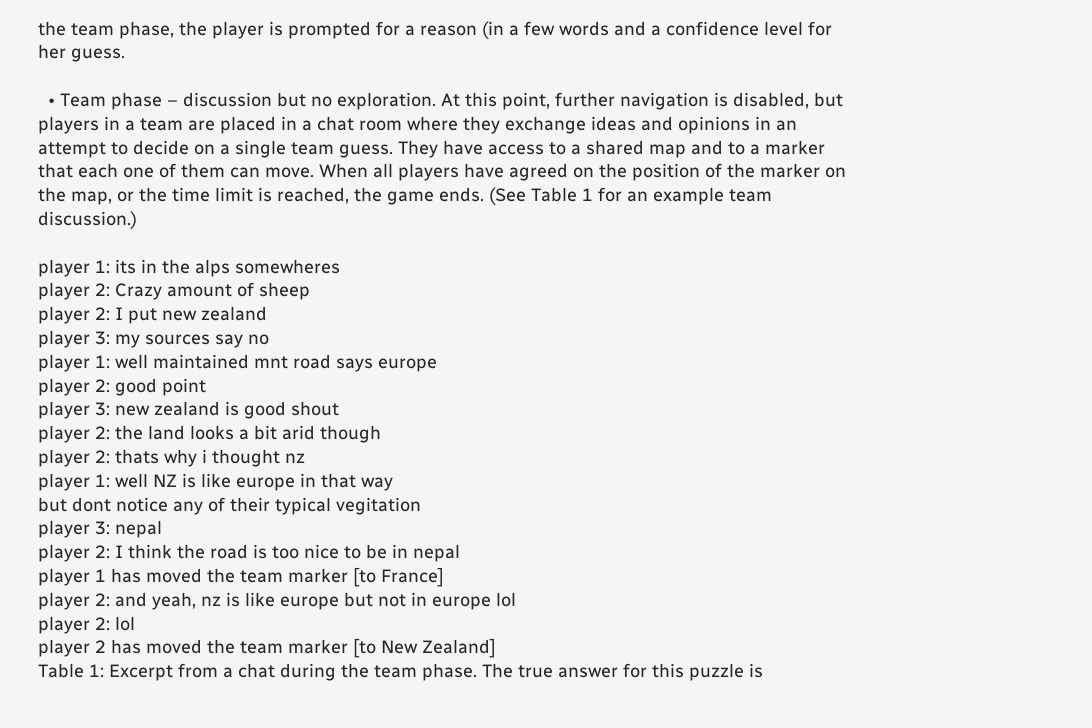the team phase, the player is prompted for a reason (in a few words and a confidence level for her guess.

  • Team phase – discussion but no exploration. At this point, further navigation is disabled, but players in a team are placed in a chat room where they exchange ideas and opinions in an attempt to decide on a single team guess. They have access to a shared map and to a marker that each one of them can move. When all players have agreed on the position of the marker on the map, or the time limit is reached, the game ends. (See Table 1 for an example team discussion.)

player 1: its in the alps somewheres
player 2: Crazy amount of sheep
player 2: I put new zealand
player 3: my sources say no
player 1: well maintained mnt road says europe
player 2: good point
player 3: new zealand is good shout
player 2: the land looks a bit arid though
player 2: thats why i thought nz
player 1: well NZ is like europe in that way
but dont notice any of their typical vegitation
player 3: nepal
player 2: I think the road is too nice to be in nepal
player 1 has moved the team marker [to France]
player 2: and yeah, nz is like europe but not in europe lol
player 2: lol
player 2 has moved the team marker [to New Zealand]
Table 1: Excerpt from a chat during the team phase. The true answer for this puzzle is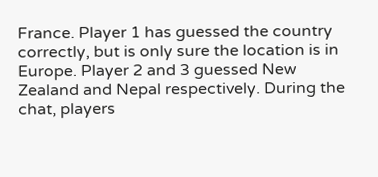France. Player 1 has guessed the country correctly, but is only sure the location is in Europe. Player 2 and 3 guessed New Zealand and Nepal respectively. During the chat, players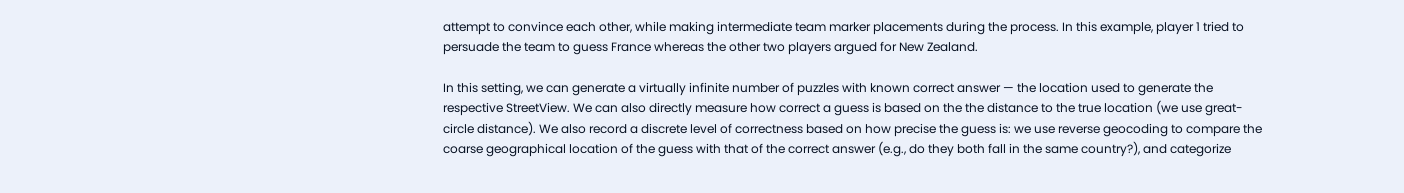attempt to convince each other, while making intermediate team marker placements during the process. In this example, player 1 tried to persuade the team to guess France whereas the other two players argued for New Zealand.

In this setting, we can generate a virtually infinite number of puzzles with known correct answer — the location used to generate the respective StreetView. We can also directly measure how correct a guess is based on the the distance to the true location (we use great-circle distance). We also record a discrete level of correctness based on how precise the guess is: we use reverse geocoding to compare the coarse geographical location of the guess with that of the correct answer (e.g., do they both fall in the same country?), and categorize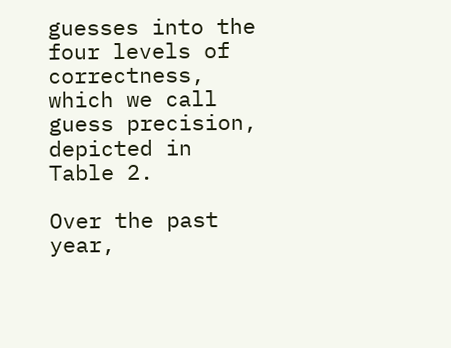guesses into the four levels of correctness, which we call guess precision, depicted in Table 2.

Over the past year,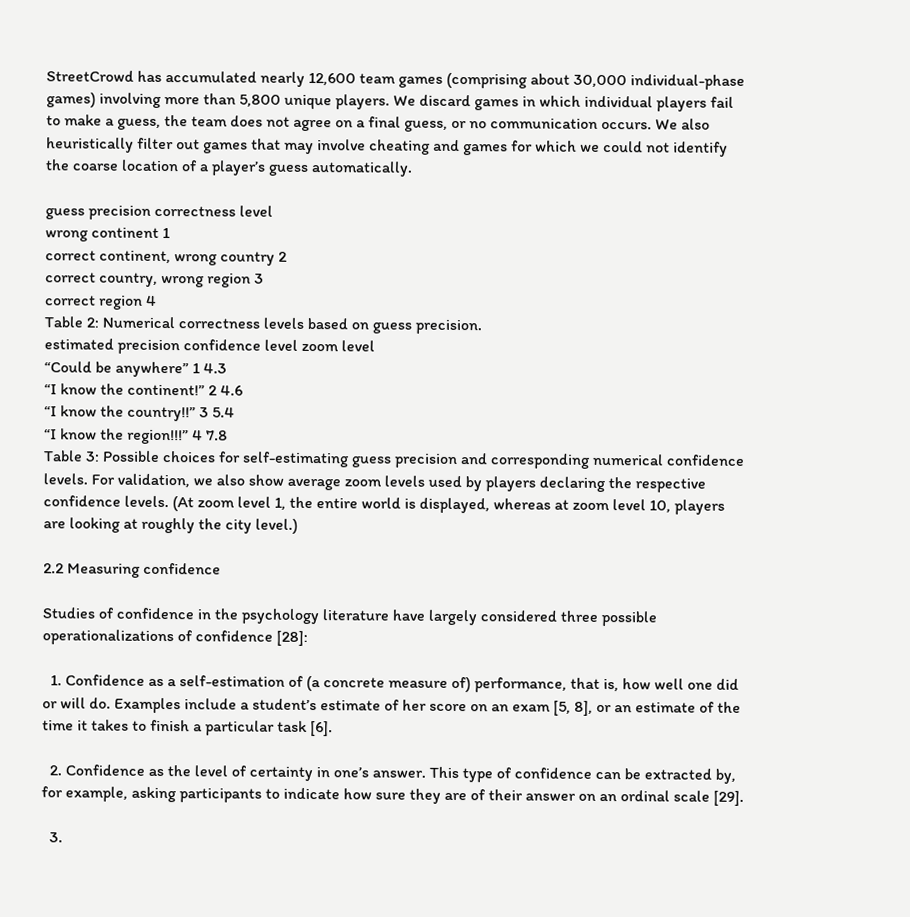StreetCrowd has accumulated nearly 12,600 team games (comprising about 30,000 individual-phase games) involving more than 5,800 unique players. We discard games in which individual players fail to make a guess, the team does not agree on a final guess, or no communication occurs. We also heuristically filter out games that may involve cheating and games for which we could not identify the coarse location of a player’s guess automatically.

guess precision correctness level
wrong continent 1
correct continent, wrong country 2
correct country, wrong region 3
correct region 4
Table 2: Numerical correctness levels based on guess precision.
estimated precision confidence level zoom level
“Could be anywhere” 1 4.3
“I know the continent!” 2 4.6
“I know the country!!” 3 5.4
“I know the region!!!” 4 7.8
Table 3: Possible choices for self-estimating guess precision and corresponding numerical confidence levels. For validation, we also show average zoom levels used by players declaring the respective confidence levels. (At zoom level 1, the entire world is displayed, whereas at zoom level 10, players are looking at roughly the city level.)

2.2 Measuring confidence

Studies of confidence in the psychology literature have largely considered three possible operationalizations of confidence [28]:

  1. Confidence as a self-estimation of (a concrete measure of) performance, that is, how well one did or will do. Examples include a student’s estimate of her score on an exam [5, 8], or an estimate of the time it takes to finish a particular task [6].

  2. Confidence as the level of certainty in one’s answer. This type of confidence can be extracted by, for example, asking participants to indicate how sure they are of their answer on an ordinal scale [29].

  3.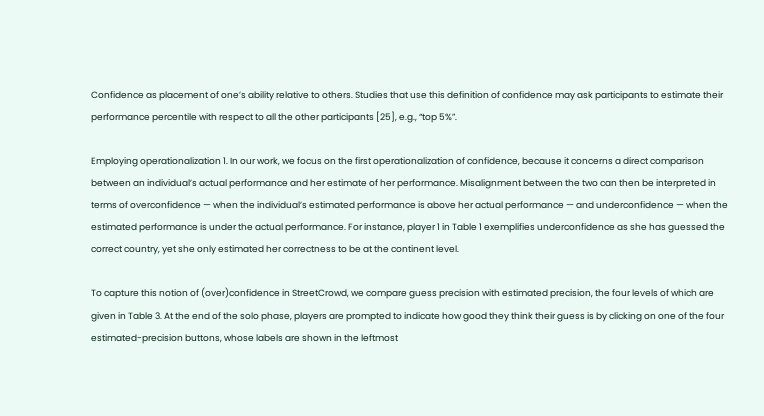Confidence as placement of one’s ability relative to others. Studies that use this definition of confidence may ask participants to estimate their performance percentile with respect to all the other participants [25], e.g., “top 5%”.

Employing operationalization 1. In our work, we focus on the first operationalization of confidence, because it concerns a direct comparison between an individual’s actual performance and her estimate of her performance. Misalignment between the two can then be interpreted in terms of overconfidence — when the individual’s estimated performance is above her actual performance — and underconfidence — when the estimated performance is under the actual performance. For instance, player 1 in Table 1 exemplifies underconfidence as she has guessed the correct country, yet she only estimated her correctness to be at the continent level.

To capture this notion of (over)confidence in StreetCrowd, we compare guess precision with estimated precision, the four levels of which are given in Table 3. At the end of the solo phase, players are prompted to indicate how good they think their guess is by clicking on one of the four estimated-precision buttons, whose labels are shown in the leftmost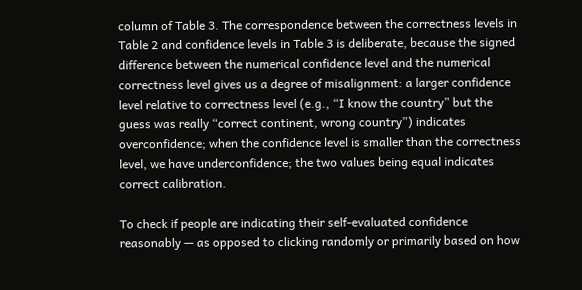column of Table 3. The correspondence between the correctness levels in Table 2 and confidence levels in Table 3 is deliberate, because the signed difference between the numerical confidence level and the numerical correctness level gives us a degree of misalignment: a larger confidence level relative to correctness level (e.g., “I know the country” but the guess was really “correct continent, wrong country”) indicates overconfidence; when the confidence level is smaller than the correctness level, we have underconfidence; the two values being equal indicates correct calibration.

To check if people are indicating their self-evaluated confidence reasonably — as opposed to clicking randomly or primarily based on how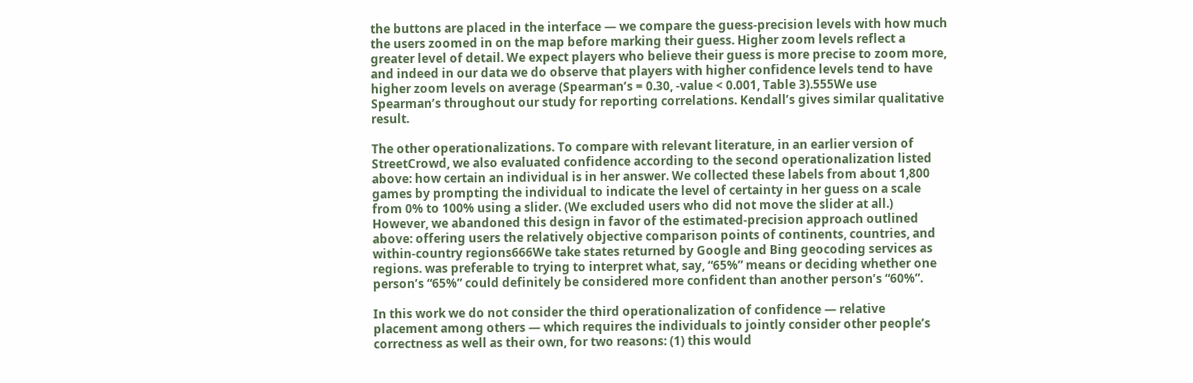the buttons are placed in the interface — we compare the guess-precision levels with how much the users zoomed in on the map before marking their guess. Higher zoom levels reflect a greater level of detail. We expect players who believe their guess is more precise to zoom more, and indeed in our data we do observe that players with higher confidence levels tend to have higher zoom levels on average (Spearman’s = 0.30, -value < 0.001, Table 3).555We use Spearman’s throughout our study for reporting correlations. Kendall’s gives similar qualitative result.

The other operationalizations. To compare with relevant literature, in an earlier version of StreetCrowd, we also evaluated confidence according to the second operationalization listed above: how certain an individual is in her answer. We collected these labels from about 1,800 games by prompting the individual to indicate the level of certainty in her guess on a scale from 0% to 100% using a slider. (We excluded users who did not move the slider at all.) However, we abandoned this design in favor of the estimated-precision approach outlined above: offering users the relatively objective comparison points of continents, countries, and within-country regions666We take states returned by Google and Bing geocoding services as regions. was preferable to trying to interpret what, say, “65%” means or deciding whether one person’s “65%” could definitely be considered more confident than another person’s “60%”.

In this work we do not consider the third operationalization of confidence — relative placement among others — which requires the individuals to jointly consider other people’s correctness as well as their own, for two reasons: (1) this would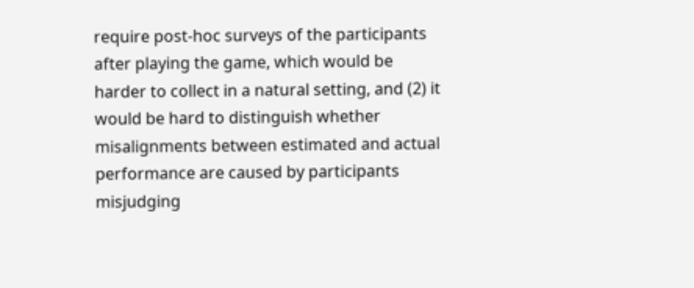require post-hoc surveys of the participants after playing the game, which would be harder to collect in a natural setting, and (2) it would be hard to distinguish whether misalignments between estimated and actual performance are caused by participants misjudging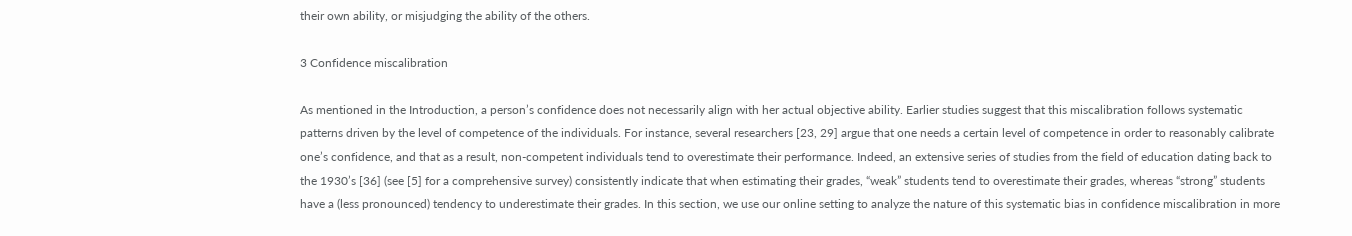their own ability, or misjudging the ability of the others.

3 Confidence miscalibration

As mentioned in the Introduction, a person’s confidence does not necessarily align with her actual objective ability. Earlier studies suggest that this miscalibration follows systematic patterns driven by the level of competence of the individuals. For instance, several researchers [23, 29] argue that one needs a certain level of competence in order to reasonably calibrate one’s confidence, and that as a result, non-competent individuals tend to overestimate their performance. Indeed, an extensive series of studies from the field of education dating back to the 1930’s [36] (see [5] for a comprehensive survey) consistently indicate that when estimating their grades, “weak” students tend to overestimate their grades, whereas “strong” students have a (less pronounced) tendency to underestimate their grades. In this section, we use our online setting to analyze the nature of this systematic bias in confidence miscalibration in more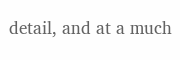detail, and at a much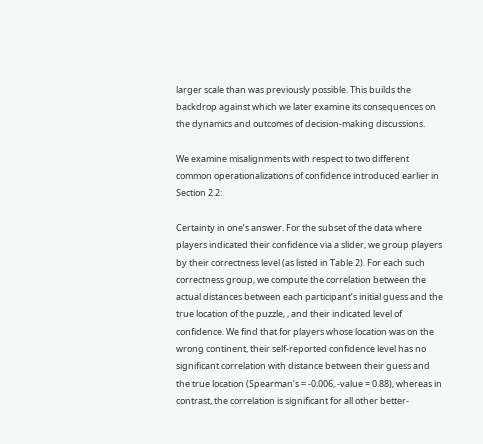larger scale than was previously possible. This builds the backdrop against which we later examine its consequences on the dynamics and outcomes of decision-making discussions.

We examine misalignments with respect to two different common operationalizations of confidence introduced earlier in Section 2.2:

Certainty in one’s answer. For the subset of the data where players indicated their confidence via a slider, we group players by their correctness level (as listed in Table 2). For each such correctness group, we compute the correlation between the actual distances between each participant’s initial guess and the true location of the puzzle, , and their indicated level of confidence. We find that for players whose location was on the wrong continent, their self-reported confidence level has no significant correlation with distance between their guess and the true location (Spearman’s = -0.006, -value = 0.88), whereas in contrast, the correlation is significant for all other better-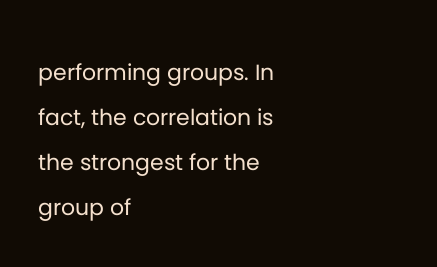performing groups. In fact, the correlation is the strongest for the group of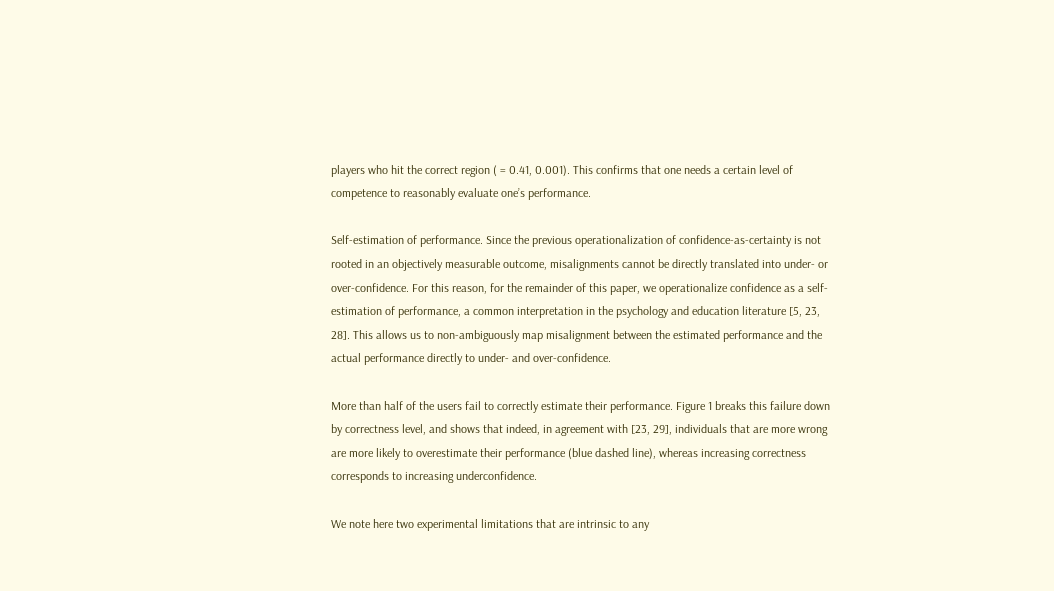players who hit the correct region ( = 0.41, 0.001). This confirms that one needs a certain level of competence to reasonably evaluate one’s performance.

Self-estimation of performance. Since the previous operationalization of confidence-as-certainty is not rooted in an objectively measurable outcome, misalignments cannot be directly translated into under- or over-confidence. For this reason, for the remainder of this paper, we operationalize confidence as a self-estimation of performance, a common interpretation in the psychology and education literature [5, 23, 28]. This allows us to non-ambiguously map misalignment between the estimated performance and the actual performance directly to under- and over-confidence.

More than half of the users fail to correctly estimate their performance. Figure 1 breaks this failure down by correctness level, and shows that indeed, in agreement with [23, 29], individuals that are more wrong are more likely to overestimate their performance (blue dashed line), whereas increasing correctness corresponds to increasing underconfidence.

We note here two experimental limitations that are intrinsic to any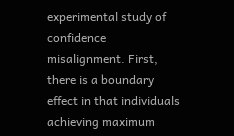experimental study of confidence misalignment. First, there is a boundary effect in that individuals achieving maximum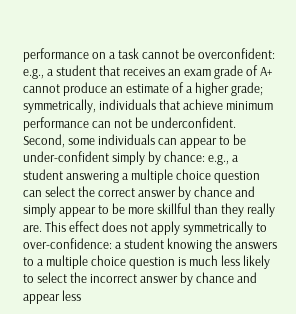performance on a task cannot be overconfident: e.g., a student that receives an exam grade of A+ cannot produce an estimate of a higher grade; symmetrically, individuals that achieve minimum performance can not be underconfident. Second, some individuals can appear to be under-confident simply by chance: e.g., a student answering a multiple choice question can select the correct answer by chance and simply appear to be more skillful than they really are. This effect does not apply symmetrically to over-confidence: a student knowing the answers to a multiple choice question is much less likely to select the incorrect answer by chance and appear less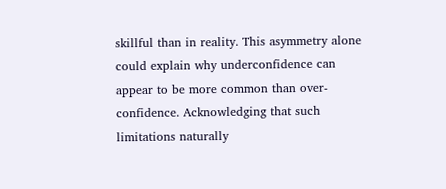skillful than in reality. This asymmetry alone could explain why underconfidence can appear to be more common than over-confidence. Acknowledging that such limitations naturally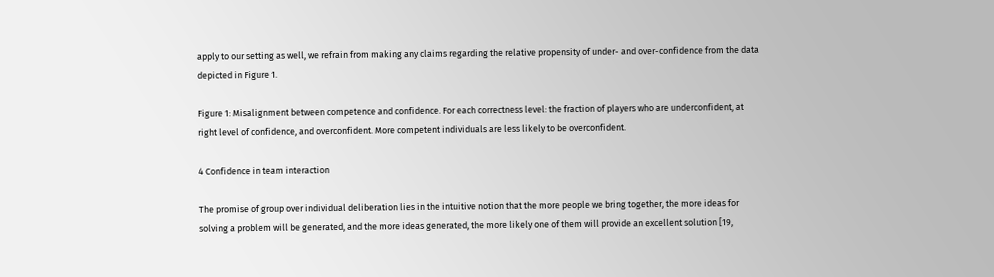apply to our setting as well, we refrain from making any claims regarding the relative propensity of under- and over-confidence from the data depicted in Figure 1.

Figure 1: Misalignment between competence and confidence. For each correctness level: the fraction of players who are underconfident, at right level of confidence, and overconfident. More competent individuals are less likely to be overconfident.

4 Confidence in team interaction

The promise of group over individual deliberation lies in the intuitive notion that the more people we bring together, the more ideas for solving a problem will be generated, and the more ideas generated, the more likely one of them will provide an excellent solution [19,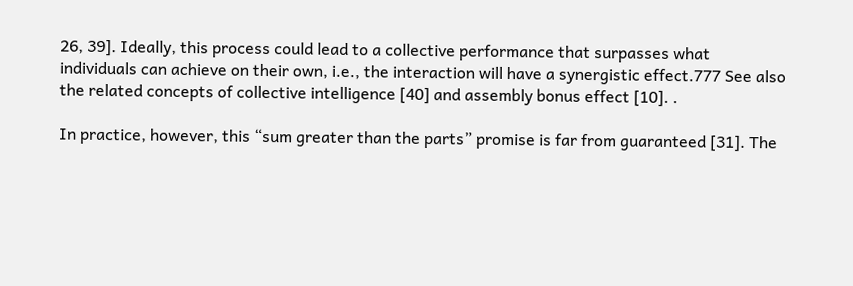26, 39]. Ideally, this process could lead to a collective performance that surpasses what individuals can achieve on their own, i.e., the interaction will have a synergistic effect.777 See also the related concepts of collective intelligence [40] and assembly bonus effect [10]. .

In practice, however, this “sum greater than the parts” promise is far from guaranteed [31]. The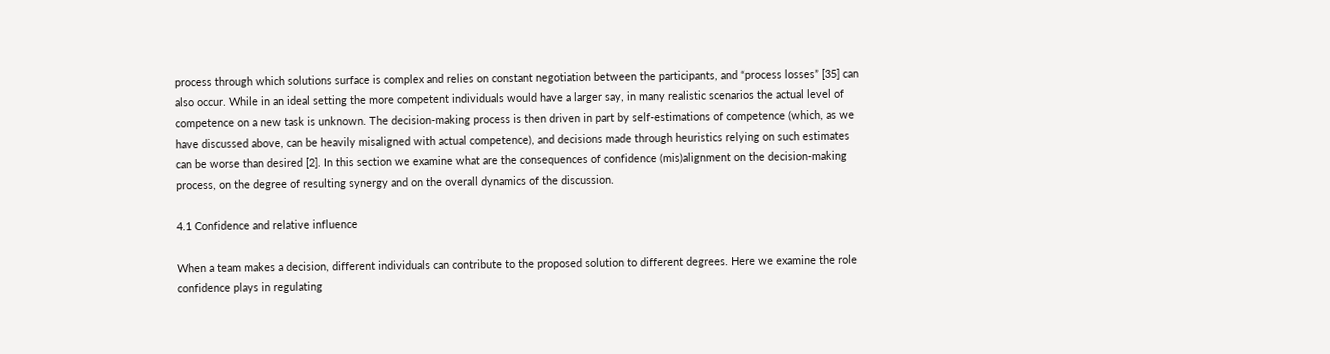process through which solutions surface is complex and relies on constant negotiation between the participants, and “process losses” [35] can also occur. While in an ideal setting the more competent individuals would have a larger say, in many realistic scenarios the actual level of competence on a new task is unknown. The decision-making process is then driven in part by self-estimations of competence (which, as we have discussed above, can be heavily misaligned with actual competence), and decisions made through heuristics relying on such estimates can be worse than desired [2]. In this section we examine what are the consequences of confidence (mis)alignment on the decision-making process, on the degree of resulting synergy and on the overall dynamics of the discussion.

4.1 Confidence and relative influence

When a team makes a decision, different individuals can contribute to the proposed solution to different degrees. Here we examine the role confidence plays in regulating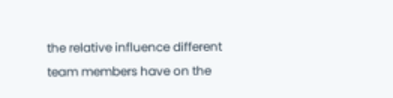the relative influence different team members have on the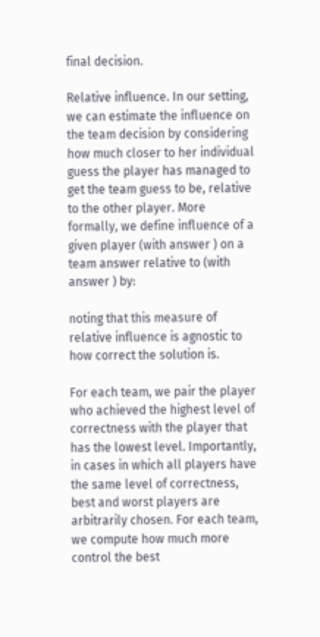final decision.

Relative influence. In our setting, we can estimate the influence on the team decision by considering how much closer to her individual guess the player has managed to get the team guess to be, relative to the other player. More formally, we define influence of a given player (with answer ) on a team answer relative to (with answer ) by:

noting that this measure of relative influence is agnostic to how correct the solution is.

For each team, we pair the player who achieved the highest level of correctness with the player that has the lowest level. Importantly, in cases in which all players have the same level of correctness, best and worst players are arbitrarily chosen. For each team, we compute how much more control the best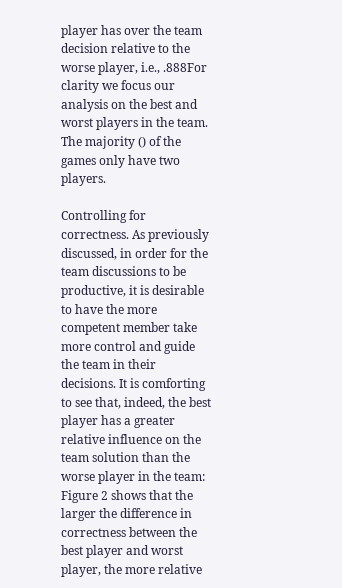player has over the team decision relative to the worse player, i.e., .888For clarity we focus our analysis on the best and worst players in the team. The majority () of the games only have two players.

Controlling for correctness. As previously discussed, in order for the team discussions to be productive, it is desirable to have the more competent member take more control and guide the team in their decisions. It is comforting to see that, indeed, the best player has a greater relative influence on the team solution than the worse player in the team: Figure 2 shows that the larger the difference in correctness between the best player and worst player, the more relative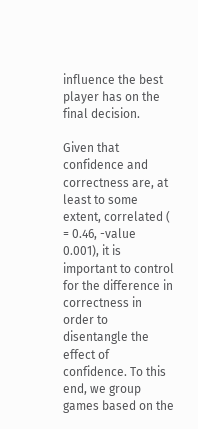influence the best player has on the final decision.

Given that confidence and correctness are, at least to some extent, correlated ( = 0.46, -value 0.001), it is important to control for the difference in correctness in order to disentangle the effect of confidence. To this end, we group games based on the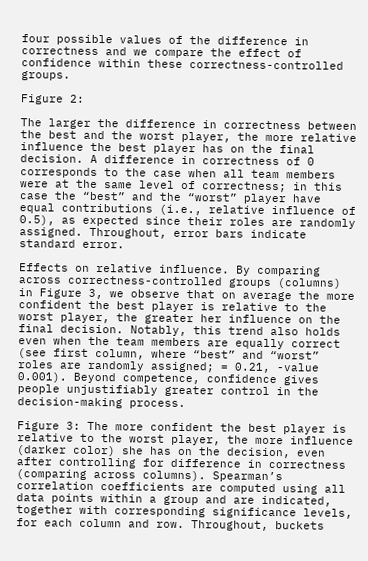four possible values of the difference in correctness and we compare the effect of confidence within these correctness-controlled groups.

Figure 2:

The larger the difference in correctness between the best and the worst player, the more relative influence the best player has on the final decision. A difference in correctness of 0 corresponds to the case when all team members were at the same level of correctness; in this case the “best” and the “worst” player have equal contributions (i.e., relative influence of 0.5), as expected since their roles are randomly assigned. Throughout, error bars indicate standard error.

Effects on relative influence. By comparing across correctness-controlled groups (columns) in Figure 3, we observe that on average the more confident the best player is relative to the worst player, the greater her influence on the final decision. Notably, this trend also holds even when the team members are equally correct (see first column, where “best” and “worst” roles are randomly assigned; = 0.21, -value 0.001). Beyond competence, confidence gives people unjustifiably greater control in the decision-making process.

Figure 3: The more confident the best player is relative to the worst player, the more influence (darker color) she has on the decision, even after controlling for difference in correctness (comparing across columns). Spearman’s correlation coefficients are computed using all data points within a group and are indicated, together with corresponding significance levels, for each column and row. Throughout, buckets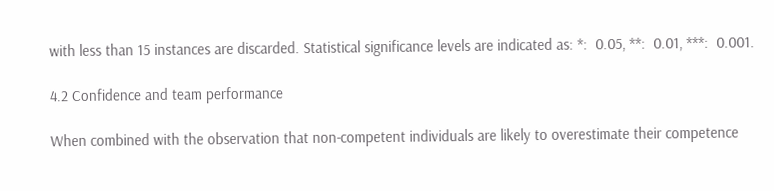with less than 15 instances are discarded. Statistical significance levels are indicated as: *:  0.05, **:  0.01, ***:  0.001.

4.2 Confidence and team performance

When combined with the observation that non-competent individuals are likely to overestimate their competence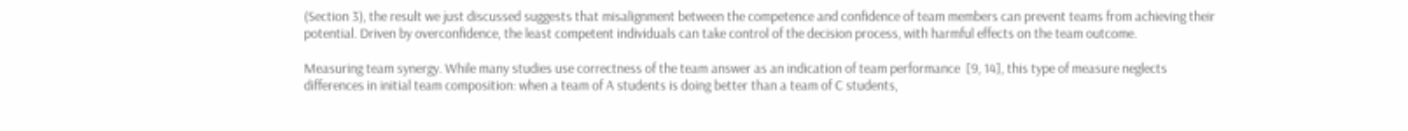(Section 3), the result we just discussed suggests that misalignment between the competence and confidence of team members can prevent teams from achieving their potential. Driven by overconfidence, the least competent individuals can take control of the decision process, with harmful effects on the team outcome.

Measuring team synergy. While many studies use correctness of the team answer as an indication of team performance  [9, 14], this type of measure neglects differences in initial team composition: when a team of A students is doing better than a team of C students,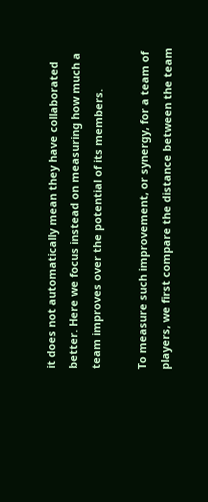it does not automatically mean they have collaborated better. Here we focus instead on measuring how much a team improves over the potential of its members.

To measure such improvement, or synergy, for a team of players, we first compare the distance between the team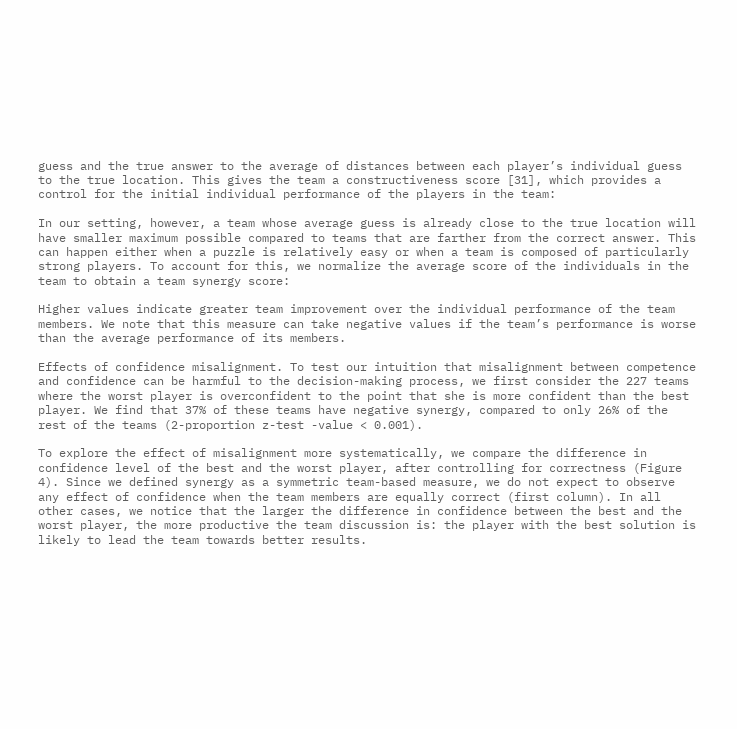guess and the true answer to the average of distances between each player’s individual guess to the true location. This gives the team a constructiveness score [31], which provides a control for the initial individual performance of the players in the team:

In our setting, however, a team whose average guess is already close to the true location will have smaller maximum possible compared to teams that are farther from the correct answer. This can happen either when a puzzle is relatively easy or when a team is composed of particularly strong players. To account for this, we normalize the average score of the individuals in the team to obtain a team synergy score:

Higher values indicate greater team improvement over the individual performance of the team members. We note that this measure can take negative values if the team’s performance is worse than the average performance of its members.

Effects of confidence misalignment. To test our intuition that misalignment between competence and confidence can be harmful to the decision-making process, we first consider the 227 teams where the worst player is overconfident to the point that she is more confident than the best player. We find that 37% of these teams have negative synergy, compared to only 26% of the rest of the teams (2-proportion z-test -value < 0.001).

To explore the effect of misalignment more systematically, we compare the difference in confidence level of the best and the worst player, after controlling for correctness (Figure 4). Since we defined synergy as a symmetric team-based measure, we do not expect to observe any effect of confidence when the team members are equally correct (first column). In all other cases, we notice that the larger the difference in confidence between the best and the worst player, the more productive the team discussion is: the player with the best solution is likely to lead the team towards better results.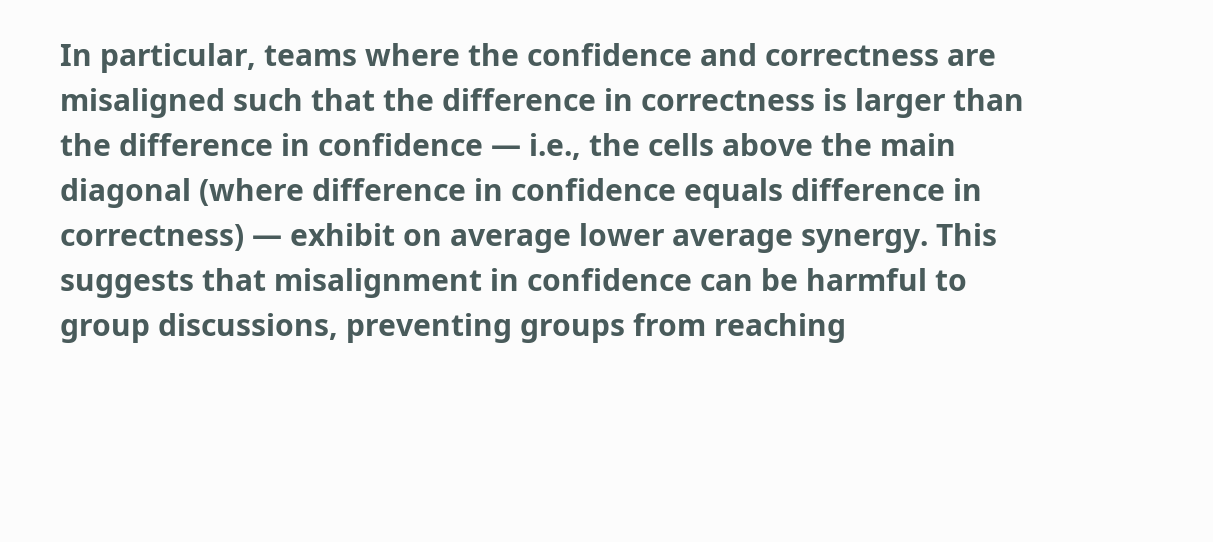In particular, teams where the confidence and correctness are misaligned such that the difference in correctness is larger than the difference in confidence — i.e., the cells above the main diagonal (where difference in confidence equals difference in correctness) — exhibit on average lower average synergy. This suggests that misalignment in confidence can be harmful to group discussions, preventing groups from reaching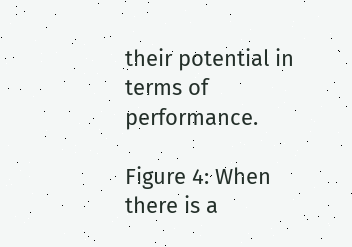their potential in terms of performance.

Figure 4: When there is a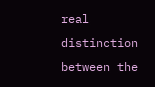real distinction between the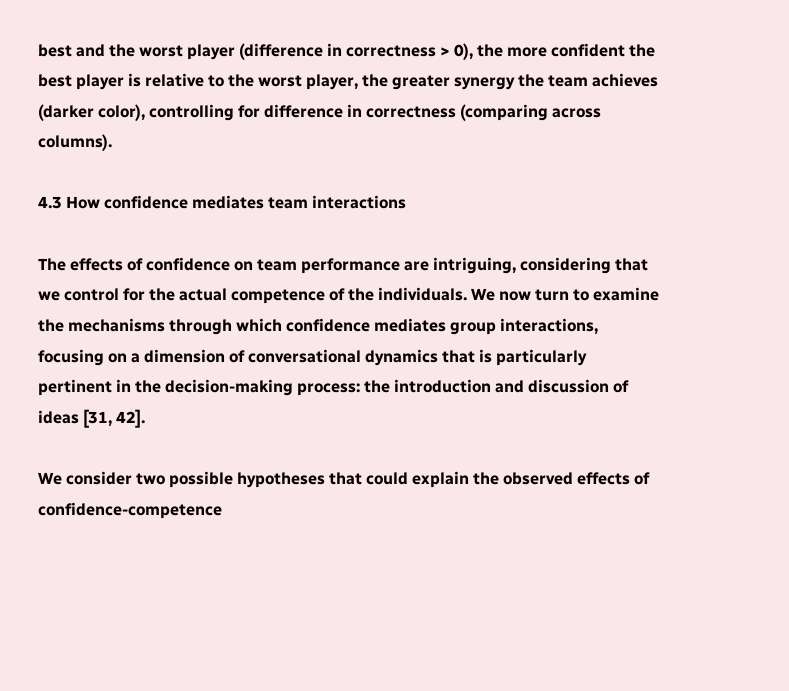best and the worst player (difference in correctness > 0), the more confident the best player is relative to the worst player, the greater synergy the team achieves (darker color), controlling for difference in correctness (comparing across columns).

4.3 How confidence mediates team interactions

The effects of confidence on team performance are intriguing, considering that we control for the actual competence of the individuals. We now turn to examine the mechanisms through which confidence mediates group interactions, focusing on a dimension of conversational dynamics that is particularly pertinent in the decision-making process: the introduction and discussion of ideas [31, 42].

We consider two possible hypotheses that could explain the observed effects of confidence-competence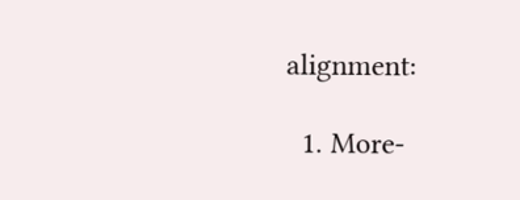alignment:

  1. More-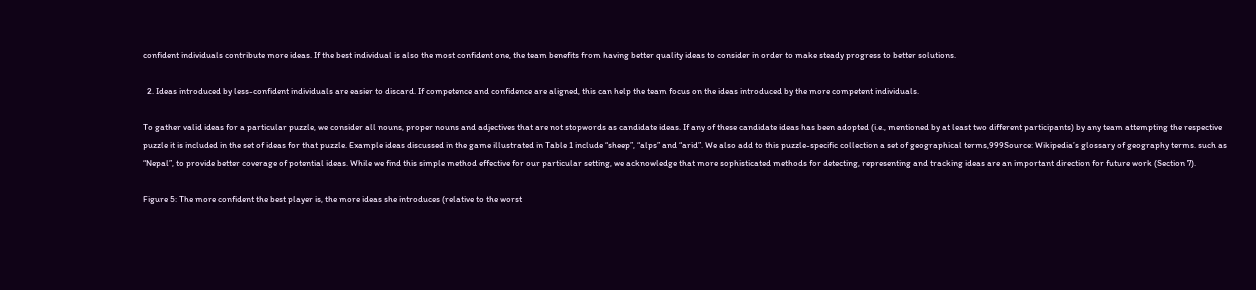confident individuals contribute more ideas. If the best individual is also the most confident one, the team benefits from having better quality ideas to consider in order to make steady progress to better solutions.

  2. Ideas introduced by less-confident individuals are easier to discard. If competence and confidence are aligned, this can help the team focus on the ideas introduced by the more competent individuals.

To gather valid ideas for a particular puzzle, we consider all nouns, proper nouns and adjectives that are not stopwords as candidate ideas. If any of these candidate ideas has been adopted (i.e., mentioned by at least two different participants) by any team attempting the respective puzzle it is included in the set of ideas for that puzzle. Example ideas discussed in the game illustrated in Table 1 include “sheep”, “alps” and “arid”. We also add to this puzzle-specific collection a set of geographical terms,999Source: Wikipedia’s glossary of geography terms. such as “Nepal”, to provide better coverage of potential ideas. While we find this simple method effective for our particular setting, we acknowledge that more sophisticated methods for detecting, representing and tracking ideas are an important direction for future work (Section 7).

Figure 5: The more confident the best player is, the more ideas she introduces (relative to the worst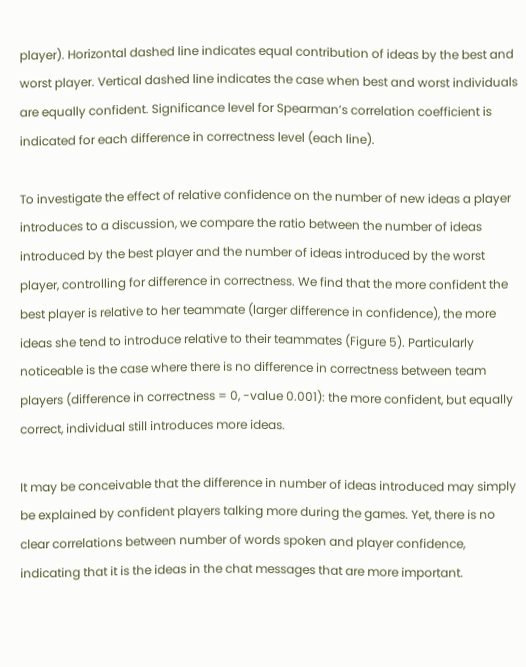player). Horizontal dashed line indicates equal contribution of ideas by the best and worst player. Vertical dashed line indicates the case when best and worst individuals are equally confident. Significance level for Spearman’s correlation coefficient is indicated for each difference in correctness level (each line).

To investigate the effect of relative confidence on the number of new ideas a player introduces to a discussion, we compare the ratio between the number of ideas introduced by the best player and the number of ideas introduced by the worst player, controlling for difference in correctness. We find that the more confident the best player is relative to her teammate (larger difference in confidence), the more ideas she tend to introduce relative to their teammates (Figure 5). Particularly noticeable is the case where there is no difference in correctness between team players (difference in correctness = 0, -value 0.001): the more confident, but equally correct, individual still introduces more ideas.

It may be conceivable that the difference in number of ideas introduced may simply be explained by confident players talking more during the games. Yet, there is no clear correlations between number of words spoken and player confidence, indicating that it is the ideas in the chat messages that are more important.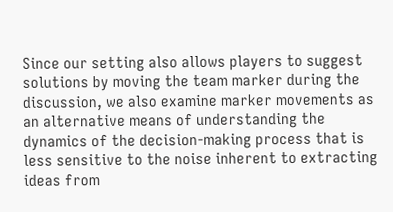Since our setting also allows players to suggest solutions by moving the team marker during the discussion, we also examine marker movements as an alternative means of understanding the dynamics of the decision-making process that is less sensitive to the noise inherent to extracting ideas from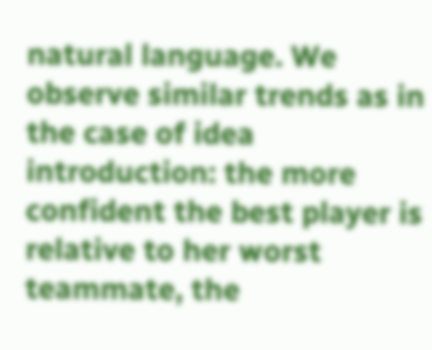natural language. We observe similar trends as in the case of idea introduction: the more confident the best player is relative to her worst teammate, the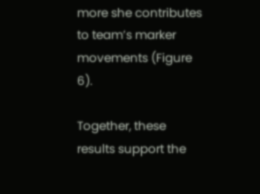more she contributes to team’s marker movements (Figure 6).

Together, these results support the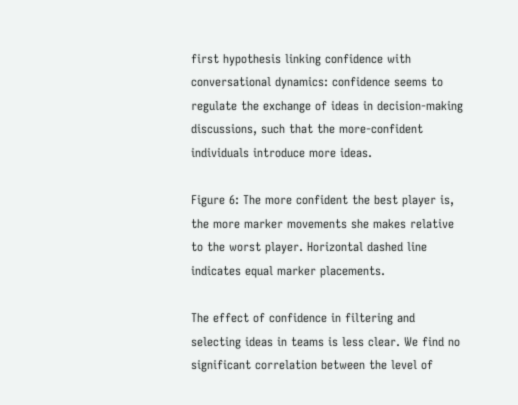first hypothesis linking confidence with conversational dynamics: confidence seems to regulate the exchange of ideas in decision-making discussions, such that the more-confident individuals introduce more ideas.

Figure 6: The more confident the best player is, the more marker movements she makes relative to the worst player. Horizontal dashed line indicates equal marker placements.

The effect of confidence in filtering and selecting ideas in teams is less clear. We find no significant correlation between the level of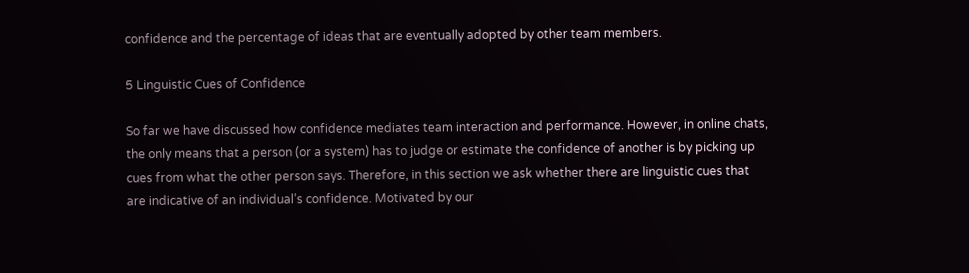confidence and the percentage of ideas that are eventually adopted by other team members.

5 Linguistic Cues of Confidence

So far we have discussed how confidence mediates team interaction and performance. However, in online chats, the only means that a person (or a system) has to judge or estimate the confidence of another is by picking up cues from what the other person says. Therefore, in this section we ask whether there are linguistic cues that are indicative of an individual’s confidence. Motivated by our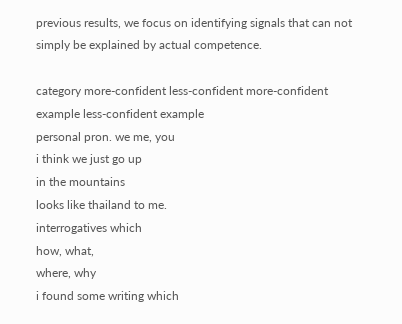previous results, we focus on identifying signals that can not simply be explained by actual competence.

category more-confident less-confident more-confident example less-confident example
personal pron. we me, you
i think we just go up
in the mountains
looks like thailand to me.
interrogatives which
how, what,
where, why
i found some writing which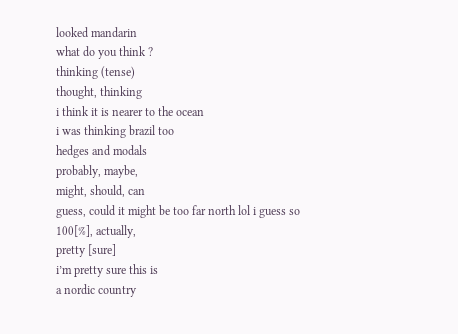looked mandarin
what do you think ?
thinking (tense)
thought, thinking
i think it is nearer to the ocean
i was thinking brazil too
hedges and modals
probably, maybe,
might, should, can
guess, could it might be too far north lol i guess so
100[%], actually,
pretty [sure]
i’m pretty sure this is
a nordic country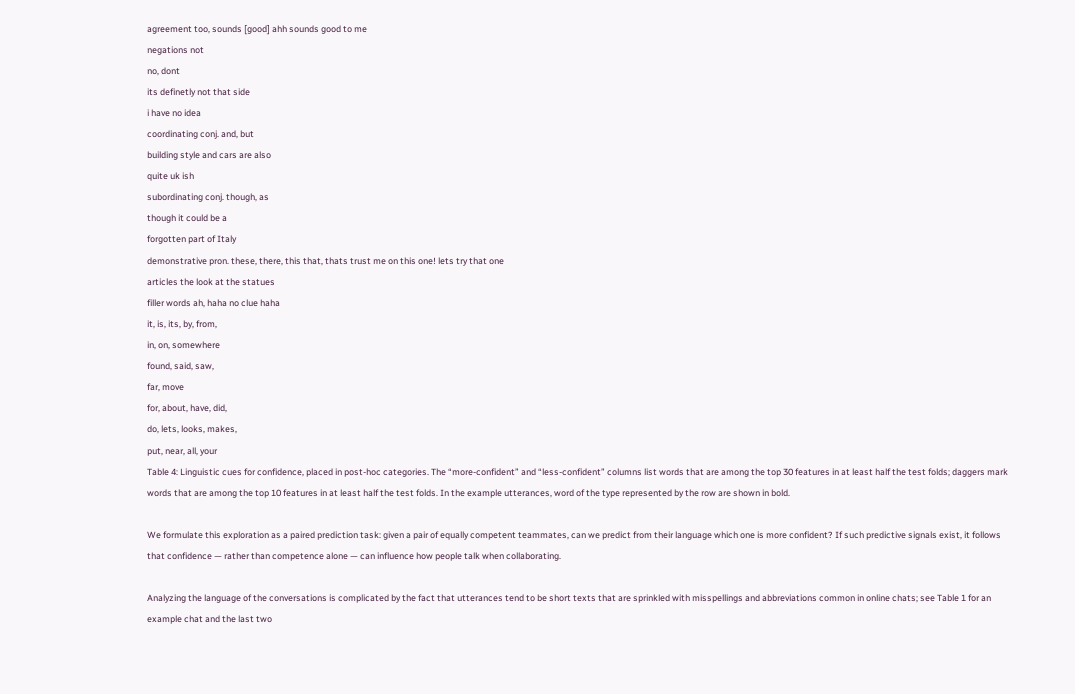agreement too, sounds [good] ahh sounds good to me
negations not
no, dont
its definetly not that side
i have no idea
coordinating conj. and, but
building style and cars are also
quite uk ish
subordinating conj. though, as
though it could be a
forgotten part of Italy
demonstrative pron. these, there, this that, thats trust me on this one! lets try that one
articles the look at the statues
filler words ah, haha no clue haha
it, is, its, by, from,
in, on, somewhere
found, said, saw,
far, move
for, about, have, did,
do, lets, looks, makes,
put, near, all, your
Table 4: Linguistic cues for confidence, placed in post-hoc categories. The “more-confident” and “less-confident” columns list words that are among the top 30 features in at least half the test folds; daggers mark words that are among the top 10 features in at least half the test folds. In the example utterances, word of the type represented by the row are shown in bold.

We formulate this exploration as a paired prediction task: given a pair of equally competent teammates, can we predict from their language which one is more confident? If such predictive signals exist, it follows that confidence — rather than competence alone — can influence how people talk when collaborating.

Analyzing the language of the conversations is complicated by the fact that utterances tend to be short texts that are sprinkled with misspellings and abbreviations common in online chats; see Table 1 for an example chat and the last two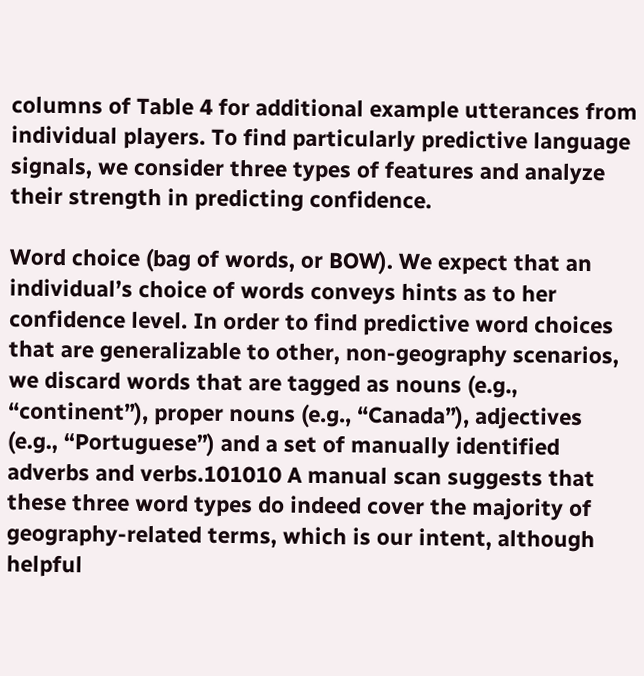columns of Table 4 for additional example utterances from individual players. To find particularly predictive language signals, we consider three types of features and analyze their strength in predicting confidence.

Word choice (bag of words, or BOW). We expect that an individual’s choice of words conveys hints as to her confidence level. In order to find predictive word choices that are generalizable to other, non-geography scenarios, we discard words that are tagged as nouns (e.g., “continent”), proper nouns (e.g., “Canada”), adjectives (e.g., “Portuguese”) and a set of manually identified adverbs and verbs.101010 A manual scan suggests that these three word types do indeed cover the majority of geography-related terms, which is our intent, although helpful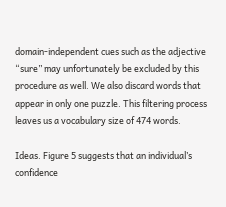domain-independent cues such as the adjective “sure” may unfortunately be excluded by this procedure as well. We also discard words that appear in only one puzzle. This filtering process leaves us a vocabulary size of 474 words.

Ideas. Figure 5 suggests that an individual’s confidence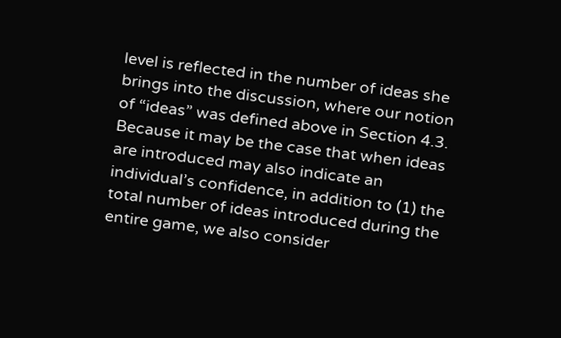level is reflected in the number of ideas she brings into the discussion, where our notion of “ideas” was defined above in Section 4.3. Because it may be the case that when ideas are introduced may also indicate an individual’s confidence, in addition to (1) the total number of ideas introduced during the entire game, we also consider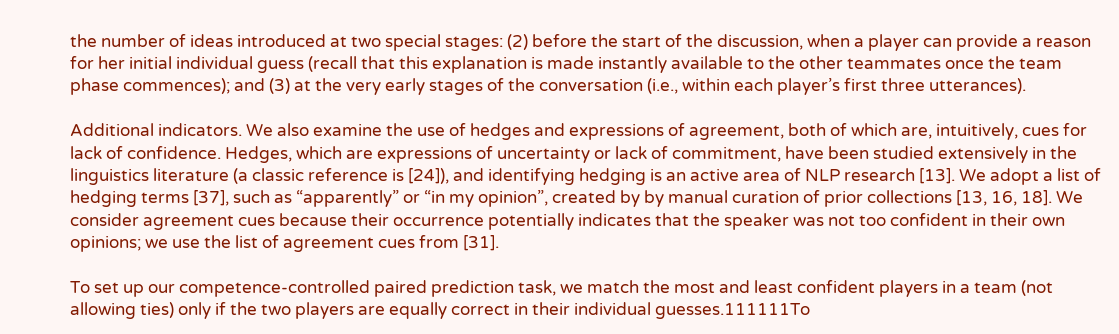the number of ideas introduced at two special stages: (2) before the start of the discussion, when a player can provide a reason for her initial individual guess (recall that this explanation is made instantly available to the other teammates once the team phase commences); and (3) at the very early stages of the conversation (i.e., within each player’s first three utterances).

Additional indicators. We also examine the use of hedges and expressions of agreement, both of which are, intuitively, cues for lack of confidence. Hedges, which are expressions of uncertainty or lack of commitment, have been studied extensively in the linguistics literature (a classic reference is [24]), and identifying hedging is an active area of NLP research [13]. We adopt a list of hedging terms [37], such as “apparently” or “in my opinion”, created by by manual curation of prior collections [13, 16, 18]. We consider agreement cues because their occurrence potentially indicates that the speaker was not too confident in their own opinions; we use the list of agreement cues from [31].

To set up our competence-controlled paired prediction task, we match the most and least confident players in a team (not allowing ties) only if the two players are equally correct in their individual guesses.111111To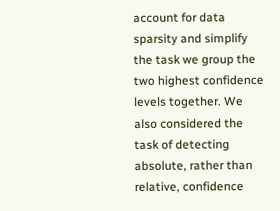account for data sparsity and simplify the task we group the two highest confidence levels together. We also considered the task of detecting absolute, rather than relative, confidence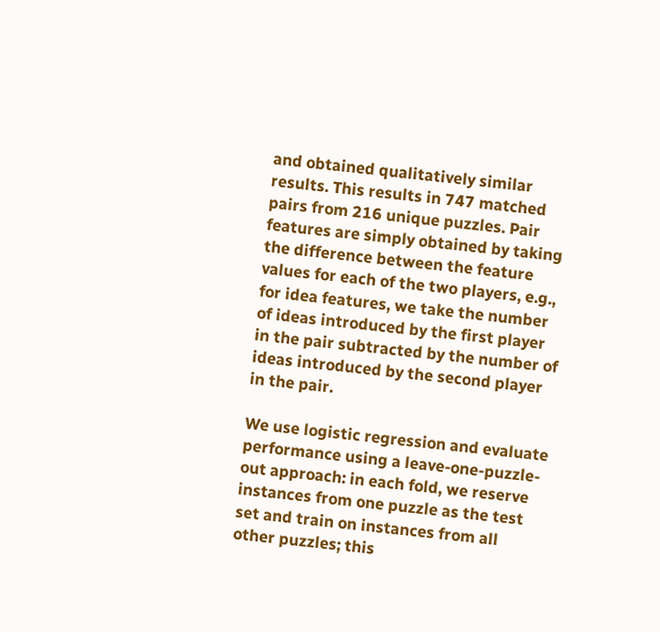and obtained qualitatively similar results. This results in 747 matched pairs from 216 unique puzzles. Pair features are simply obtained by taking the difference between the feature values for each of the two players, e.g., for idea features, we take the number of ideas introduced by the first player in the pair subtracted by the number of ideas introduced by the second player in the pair.

We use logistic regression and evaluate performance using a leave-one-puzzle-out approach: in each fold, we reserve instances from one puzzle as the test set and train on instances from all other puzzles; this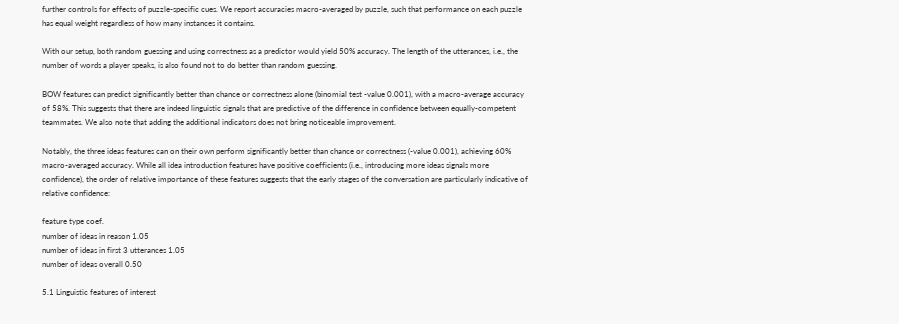further controls for effects of puzzle-specific cues. We report accuracies macro-averaged by puzzle, such that performance on each puzzle has equal weight regardless of how many instances it contains.

With our setup, both random guessing and using correctness as a predictor would yield 50% accuracy. The length of the utterances, i.e., the number of words a player speaks, is also found not to do better than random guessing.

BOW features can predict significantly better than chance or correctness alone (binomial test -value 0.001), with a macro-average accuracy of 58%. This suggests that there are indeed linguistic signals that are predictive of the difference in confidence between equally-competent teammates. We also note that adding the additional indicators does not bring noticeable improvement.

Notably, the three ideas features can on their own perform significantly better than chance or correctness (-value 0.001), achieving 60% macro-averaged accuracy. While all idea introduction features have positive coefficients (i.e., introducing more ideas signals more confidence), the order of relative importance of these features suggests that the early stages of the conversation are particularly indicative of relative confidence:

feature type coef.
number of ideas in reason 1.05
number of ideas in first 3 utterances 1.05
number of ideas overall 0.50

5.1 Linguistic features of interest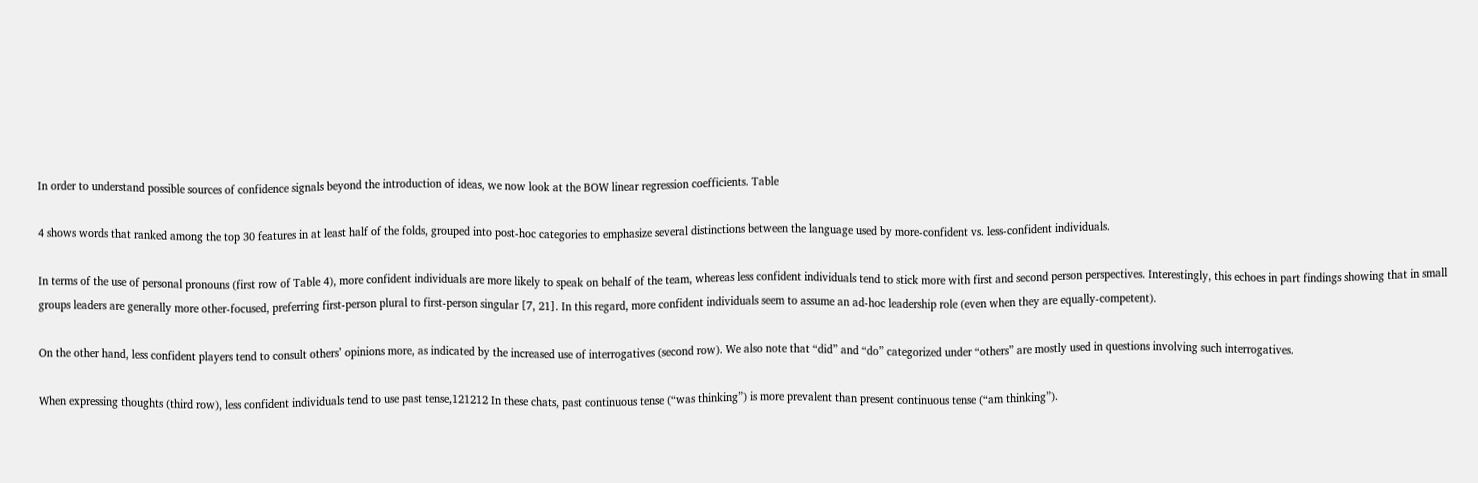In order to understand possible sources of confidence signals beyond the introduction of ideas, we now look at the BOW linear regression coefficients. Table

4 shows words that ranked among the top 30 features in at least half of the folds, grouped into post-hoc categories to emphasize several distinctions between the language used by more-confident vs. less-confident individuals.

In terms of the use of personal pronouns (first row of Table 4), more confident individuals are more likely to speak on behalf of the team, whereas less confident individuals tend to stick more with first and second person perspectives. Interestingly, this echoes in part findings showing that in small groups leaders are generally more other-focused, preferring first-person plural to first-person singular [7, 21]. In this regard, more confident individuals seem to assume an ad-hoc leadership role (even when they are equally-competent).

On the other hand, less confident players tend to consult others’ opinions more, as indicated by the increased use of interrogatives (second row). We also note that “did” and “do” categorized under “others” are mostly used in questions involving such interrogatives.

When expressing thoughts (third row), less confident individuals tend to use past tense,121212 In these chats, past continuous tense (“was thinking”) is more prevalent than present continuous tense (“am thinking”).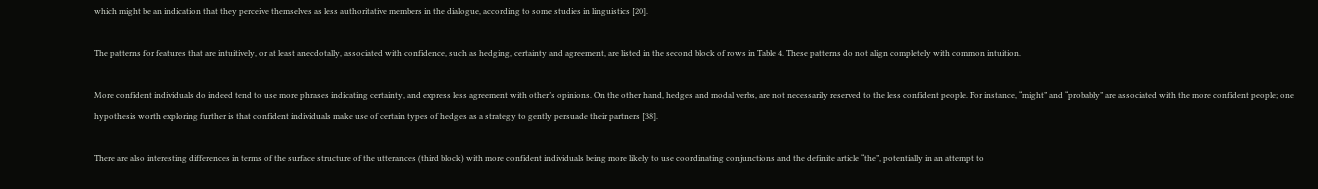which might be an indication that they perceive themselves as less authoritative members in the dialogue, according to some studies in linguistics [20].

The patterns for features that are intuitively, or at least anecdotally, associated with confidence, such as hedging, certainty and agreement, are listed in the second block of rows in Table 4. These patterns do not align completely with common intuition.

More confident individuals do indeed tend to use more phrases indicating certainty, and express less agreement with other’s opinions. On the other hand, hedges and modal verbs, are not necessarily reserved to the less confident people. For instance, “might” and “probably” are associated with the more confident people; one hypothesis worth exploring further is that confident individuals make use of certain types of hedges as a strategy to gently persuade their partners [38].

There are also interesting differences in terms of the surface structure of the utterances (third block) with more confident individuals being more likely to use coordinating conjunctions and the definite article “the”, potentially in an attempt to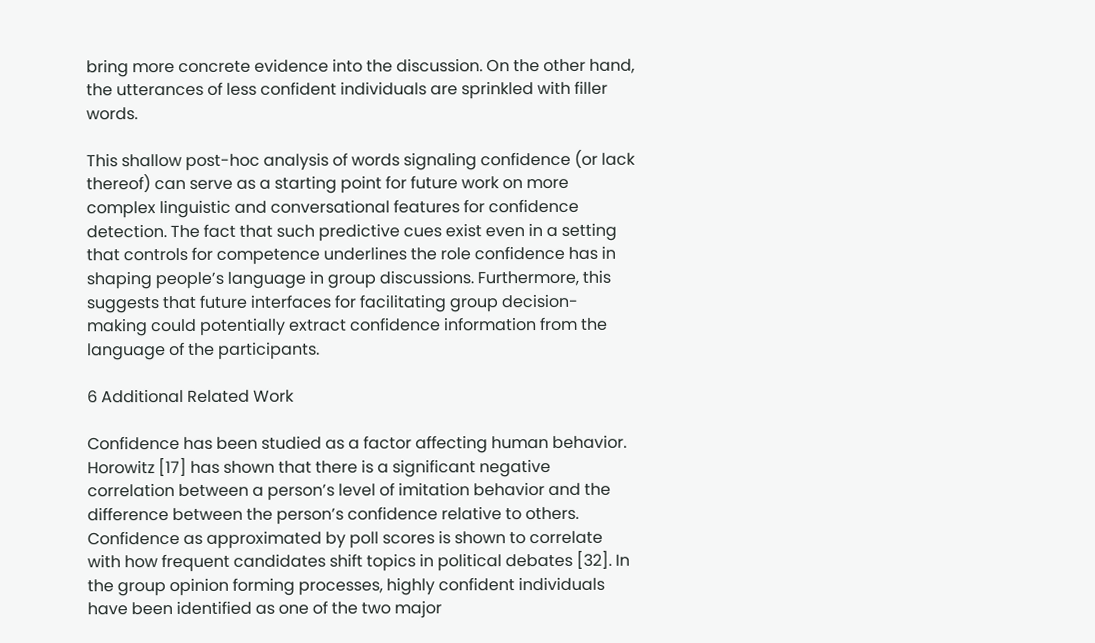bring more concrete evidence into the discussion. On the other hand, the utterances of less confident individuals are sprinkled with filler words.

This shallow post-hoc analysis of words signaling confidence (or lack thereof) can serve as a starting point for future work on more complex linguistic and conversational features for confidence detection. The fact that such predictive cues exist even in a setting that controls for competence underlines the role confidence has in shaping people’s language in group discussions. Furthermore, this suggests that future interfaces for facilitating group decision-making could potentially extract confidence information from the language of the participants.

6 Additional Related Work

Confidence has been studied as a factor affecting human behavior. Horowitz [17] has shown that there is a significant negative correlation between a person’s level of imitation behavior and the difference between the person’s confidence relative to others. Confidence as approximated by poll scores is shown to correlate with how frequent candidates shift topics in political debates [32]. In the group opinion forming processes, highly confident individuals have been identified as one of the two major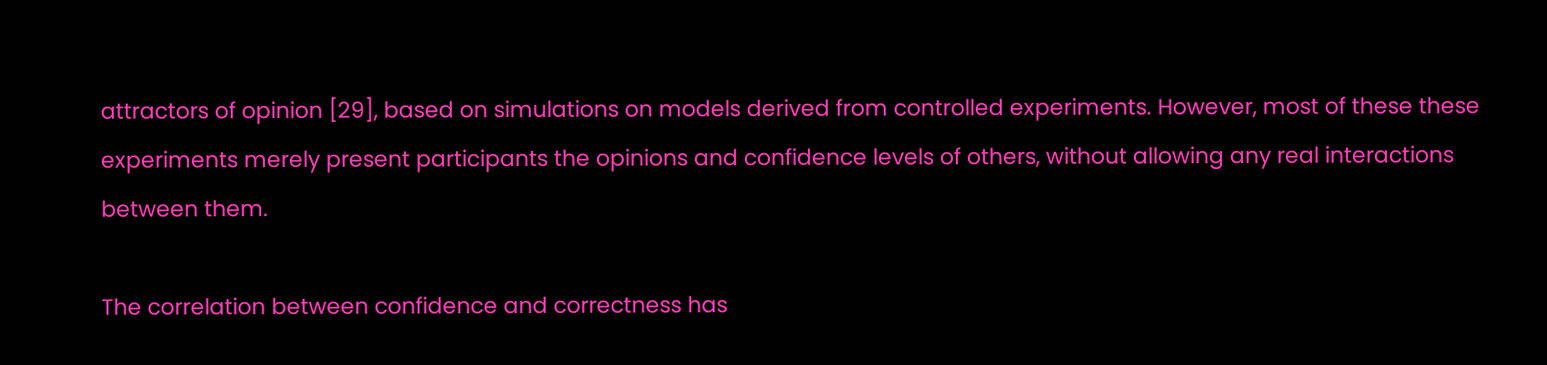attractors of opinion [29], based on simulations on models derived from controlled experiments. However, most of these these experiments merely present participants the opinions and confidence levels of others, without allowing any real interactions between them.

The correlation between confidence and correctness has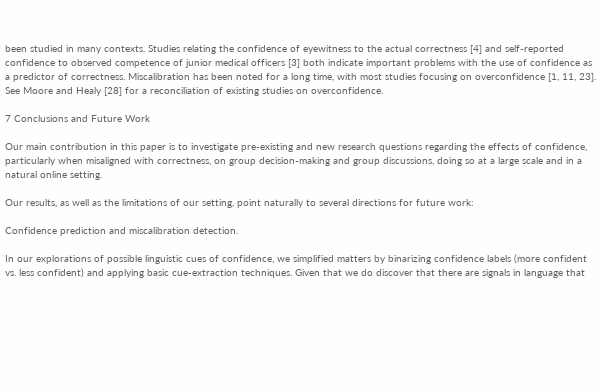been studied in many contexts. Studies relating the confidence of eyewitness to the actual correctness [4] and self-reported confidence to observed competence of junior medical officers [3] both indicate important problems with the use of confidence as a predictor of correctness. Miscalibration has been noted for a long time, with most studies focusing on overconfidence [1, 11, 23]. See Moore and Healy [28] for a reconciliation of existing studies on overconfidence.

7 Conclusions and Future Work

Our main contribution in this paper is to investigate pre-existing and new research questions regarding the effects of confidence, particularly when misaligned with correctness, on group decision-making and group discussions, doing so at a large scale and in a natural online setting.

Our results, as well as the limitations of our setting, point naturally to several directions for future work:

Confidence prediction and miscalibration detection.

In our explorations of possible linguistic cues of confidence, we simplified matters by binarizing confidence labels (more confident vs. less confident) and applying basic cue-extraction techniques. Given that we do discover that there are signals in language that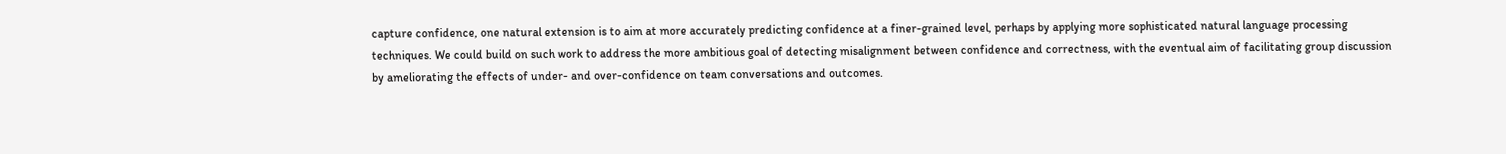capture confidence, one natural extension is to aim at more accurately predicting confidence at a finer-grained level, perhaps by applying more sophisticated natural language processing techniques. We could build on such work to address the more ambitious goal of detecting misalignment between confidence and correctness, with the eventual aim of facilitating group discussion by ameliorating the effects of under- and over-confidence on team conversations and outcomes.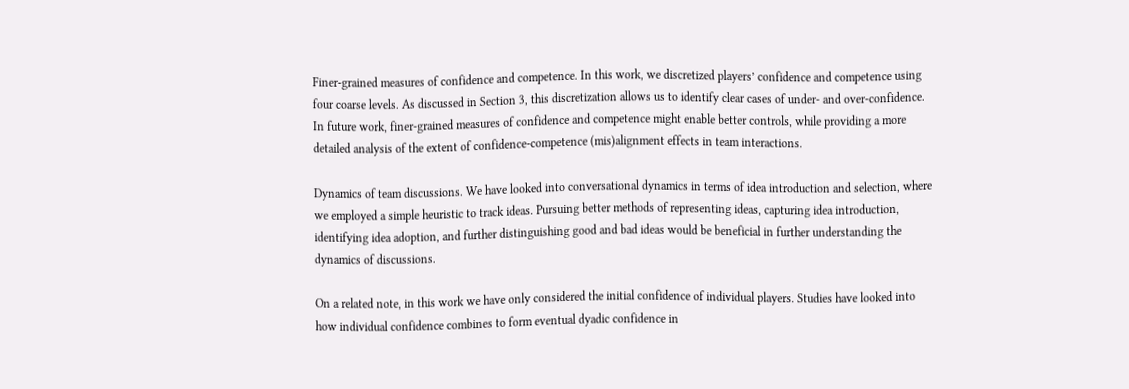Finer-grained measures of confidence and competence. In this work, we discretized players’ confidence and competence using four coarse levels. As discussed in Section 3, this discretization allows us to identify clear cases of under- and over-confidence. In future work, finer-grained measures of confidence and competence might enable better controls, while providing a more detailed analysis of the extent of confidence-competence (mis)alignment effects in team interactions.

Dynamics of team discussions. We have looked into conversational dynamics in terms of idea introduction and selection, where we employed a simple heuristic to track ideas. Pursuing better methods of representing ideas, capturing idea introduction, identifying idea adoption, and further distinguishing good and bad ideas would be beneficial in further understanding the dynamics of discussions.

On a related note, in this work we have only considered the initial confidence of individual players. Studies have looked into how individual confidence combines to form eventual dyadic confidence in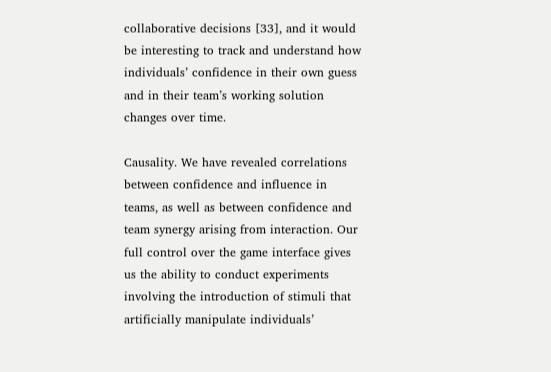collaborative decisions [33], and it would be interesting to track and understand how individuals’ confidence in their own guess and in their team’s working solution changes over time.

Causality. We have revealed correlations between confidence and influence in teams, as well as between confidence and team synergy arising from interaction. Our full control over the game interface gives us the ability to conduct experiments involving the introduction of stimuli that artificially manipulate individuals’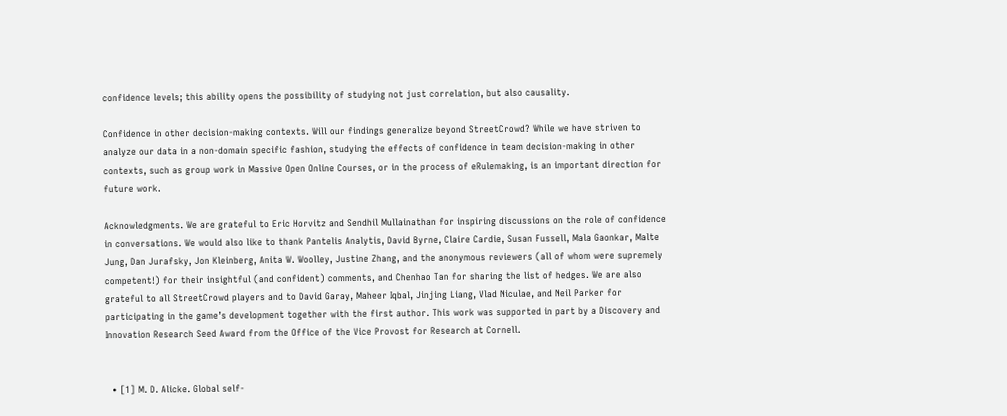confidence levels; this ability opens the possibility of studying not just correlation, but also causality.

Confidence in other decision-making contexts. Will our findings generalize beyond StreetCrowd? While we have striven to analyze our data in a non-domain specific fashion, studying the effects of confidence in team decision-making in other contexts, such as group work in Massive Open Online Courses, or in the process of eRulemaking, is an important direction for future work.

Acknowledgments. We are grateful to Eric Horvitz and Sendhil Mullainathan for inspiring discussions on the role of confidence in conversations. We would also like to thank Pantelis Analytis, David Byrne, Claire Cardie, Susan Fussell, Mala Gaonkar, Malte Jung, Dan Jurafsky, Jon Kleinberg, Anita W. Woolley, Justine Zhang, and the anonymous reviewers (all of whom were supremely competent!) for their insightful (and confident) comments, and Chenhao Tan for sharing the list of hedges. We are also grateful to all StreetCrowd players and to David Garay, Maheer Iqbal, Jinjing Liang, Vlad Niculae, and Neil Parker for participating in the game’s development together with the first author. This work was supported in part by a Discovery and Innovation Research Seed Award from the Office of the Vice Provost for Research at Cornell.


  • [1] M. D. Alicke. Global self-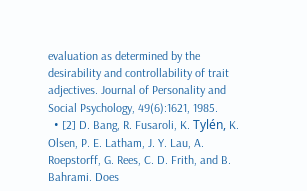evaluation as determined by the desirability and controllability of trait adjectives. Journal of Personality and Social Psychology, 49(6):1621, 1985.
  • [2] D. Bang, R. Fusaroli, K. Tylén, K. Olsen, P. E. Latham, J. Y. Lau, A. Roepstorff, G. Rees, C. D. Frith, and B. Bahrami. Does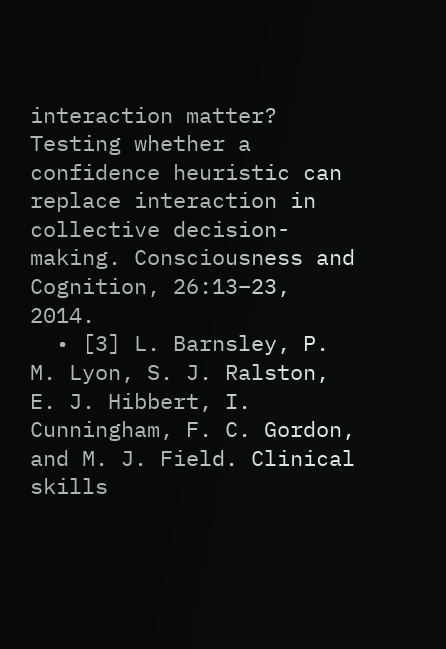interaction matter? Testing whether a confidence heuristic can replace interaction in collective decision-making. Consciousness and Cognition, 26:13–23, 2014.
  • [3] L. Barnsley, P. M. Lyon, S. J. Ralston, E. J. Hibbert, I. Cunningham, F. C. Gordon, and M. J. Field. Clinical skills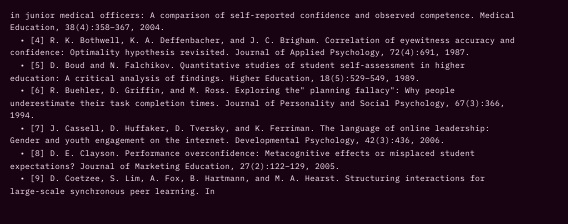in junior medical officers: A comparison of self-reported confidence and observed competence. Medical Education, 38(4):358–367, 2004.
  • [4] R. K. Bothwell, K. A. Deffenbacher, and J. C. Brigham. Correlation of eyewitness accuracy and confidence: Optimality hypothesis revisited. Journal of Applied Psychology, 72(4):691, 1987.
  • [5] D. Boud and N. Falchikov. Quantitative studies of student self-assessment in higher education: A critical analysis of findings. Higher Education, 18(5):529–549, 1989.
  • [6] R. Buehler, D. Griffin, and M. Ross. Exploring the" planning fallacy": Why people underestimate their task completion times. Journal of Personality and Social Psychology, 67(3):366, 1994.
  • [7] J. Cassell, D. Huffaker, D. Tversky, and K. Ferriman. The language of online leadership: Gender and youth engagement on the internet. Developmental Psychology, 42(3):436, 2006.
  • [8] D. E. Clayson. Performance overconfidence: Metacognitive effects or misplaced student expectations? Journal of Marketing Education, 27(2):122–129, 2005.
  • [9] D. Coetzee, S. Lim, A. Fox, B. Hartmann, and M. A. Hearst. Structuring interactions for large-scale synchronous peer learning. In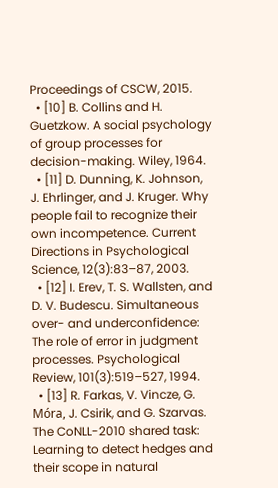Proceedings of CSCW, 2015.
  • [10] B. Collins and H. Guetzkow. A social psychology of group processes for decision-making. Wiley, 1964.
  • [11] D. Dunning, K. Johnson, J. Ehrlinger, and J. Kruger. Why people fail to recognize their own incompetence. Current Directions in Psychological Science, 12(3):83–87, 2003.
  • [12] I. Erev, T. S. Wallsten, and D. V. Budescu. Simultaneous over- and underconfidence: The role of error in judgment processes. Psychological Review, 101(3):519–527, 1994.
  • [13] R. Farkas, V. Vincze, G. Móra, J. Csirik, and G. Szarvas. The CoNLL-2010 shared task: Learning to detect hedges and their scope in natural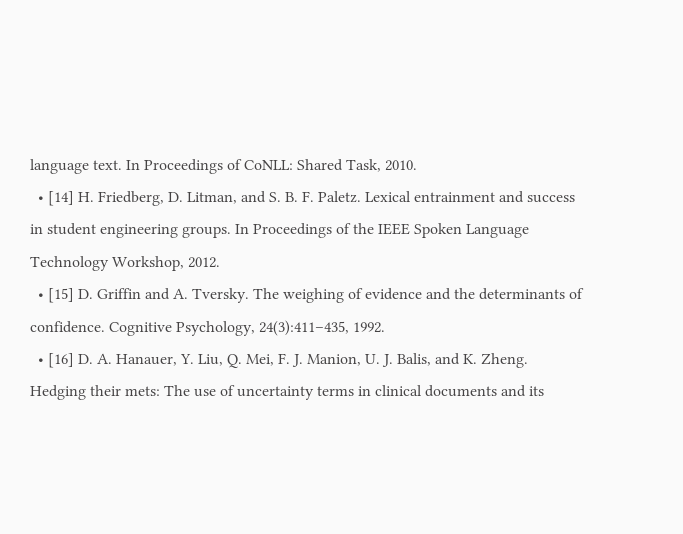language text. In Proceedings of CoNLL: Shared Task, 2010.
  • [14] H. Friedberg, D. Litman, and S. B. F. Paletz. Lexical entrainment and success in student engineering groups. In Proceedings of the IEEE Spoken Language Technology Workshop, 2012.
  • [15] D. Griffin and A. Tversky. The weighing of evidence and the determinants of confidence. Cognitive Psychology, 24(3):411–435, 1992.
  • [16] D. A. Hanauer, Y. Liu, Q. Mei, F. J. Manion, U. J. Balis, and K. Zheng. Hedging their mets: The use of uncertainty terms in clinical documents and its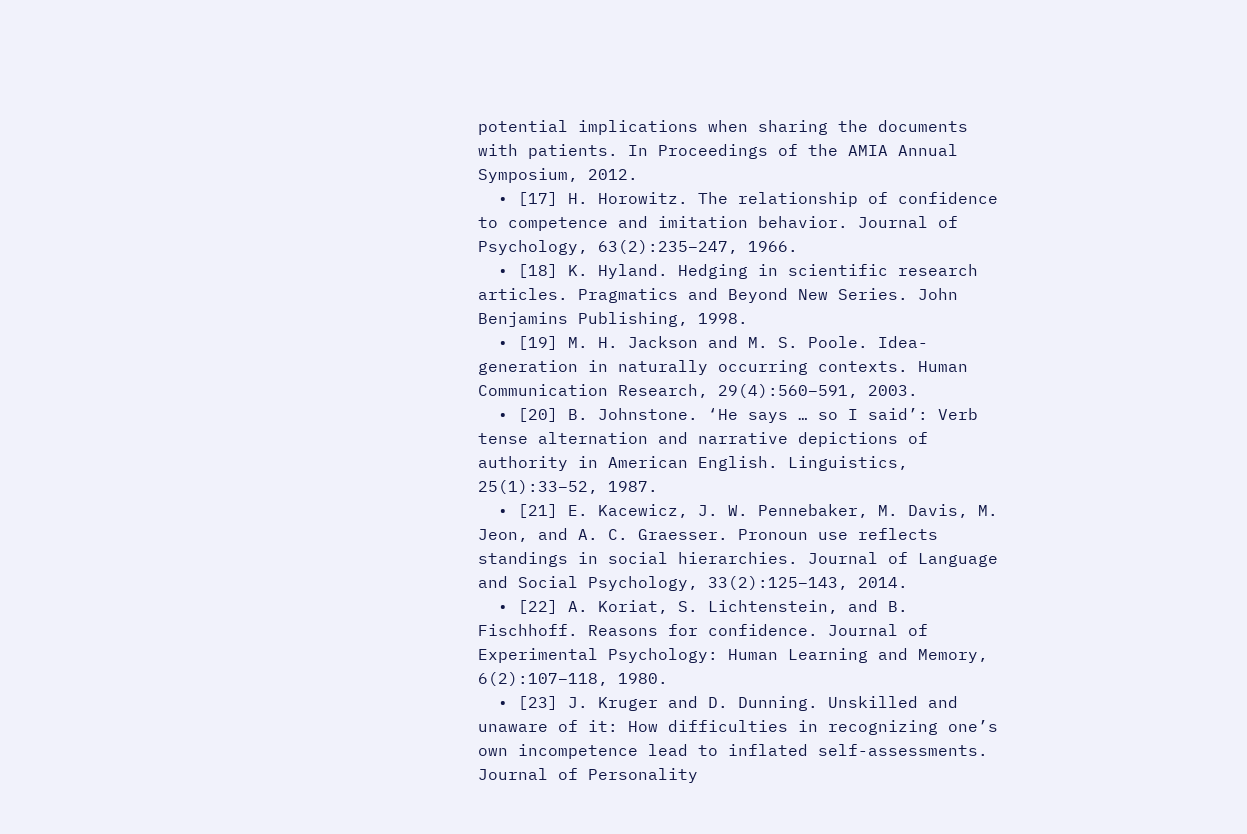potential implications when sharing the documents with patients. In Proceedings of the AMIA Annual Symposium, 2012.
  • [17] H. Horowitz. The relationship of confidence to competence and imitation behavior. Journal of Psychology, 63(2):235–247, 1966.
  • [18] K. Hyland. Hedging in scientific research articles. Pragmatics and Beyond New Series. John Benjamins Publishing, 1998.
  • [19] M. H. Jackson and M. S. Poole. Idea-generation in naturally occurring contexts. Human Communication Research, 29(4):560–591, 2003.
  • [20] B. Johnstone. ‘He says … so I said’: Verb tense alternation and narrative depictions of authority in American English. Linguistics, 25(1):33–52, 1987.
  • [21] E. Kacewicz, J. W. Pennebaker, M. Davis, M. Jeon, and A. C. Graesser. Pronoun use reflects standings in social hierarchies. Journal of Language and Social Psychology, 33(2):125–143, 2014.
  • [22] A. Koriat, S. Lichtenstein, and B. Fischhoff. Reasons for confidence. Journal of Experimental Psychology: Human Learning and Memory, 6(2):107–118, 1980.
  • [23] J. Kruger and D. Dunning. Unskilled and unaware of it: How difficulties in recognizing one’s own incompetence lead to inflated self-assessments. Journal of Personality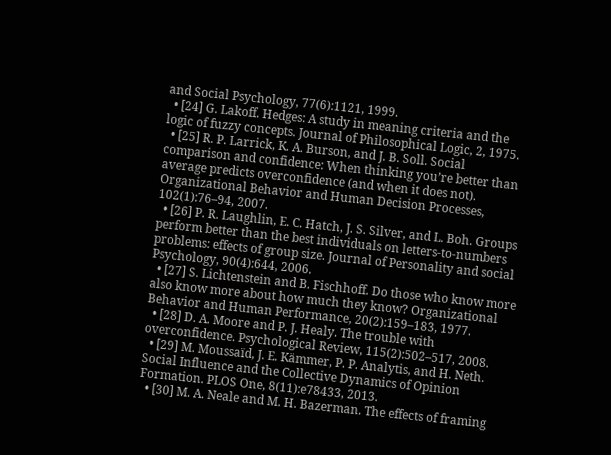and Social Psychology, 77(6):1121, 1999.
  • [24] G. Lakoff. Hedges: A study in meaning criteria and the logic of fuzzy concepts. Journal of Philosophical Logic, 2, 1975.
  • [25] R. P. Larrick, K. A. Burson, and J. B. Soll. Social comparison and confidence: When thinking you’re better than average predicts overconfidence (and when it does not). Organizational Behavior and Human Decision Processes, 102(1):76–94, 2007.
  • [26] P. R. Laughlin, E. C. Hatch, J. S. Silver, and L. Boh. Groups perform better than the best individuals on letters-to-numbers problems: effects of group size. Journal of Personality and social Psychology, 90(4):644, 2006.
  • [27] S. Lichtenstein and B. Fischhoff. Do those who know more also know more about how much they know? Organizational Behavior and Human Performance, 20(2):159–183, 1977.
  • [28] D. A. Moore and P. J. Healy. The trouble with overconfidence. Psychological Review, 115(2):502–517, 2008.
  • [29] M. Moussaïd, J. E. Kämmer, P. P. Analytis, and H. Neth. Social Influence and the Collective Dynamics of Opinion Formation. PLOS One, 8(11):e78433, 2013.
  • [30] M. A. Neale and M. H. Bazerman. The effects of framing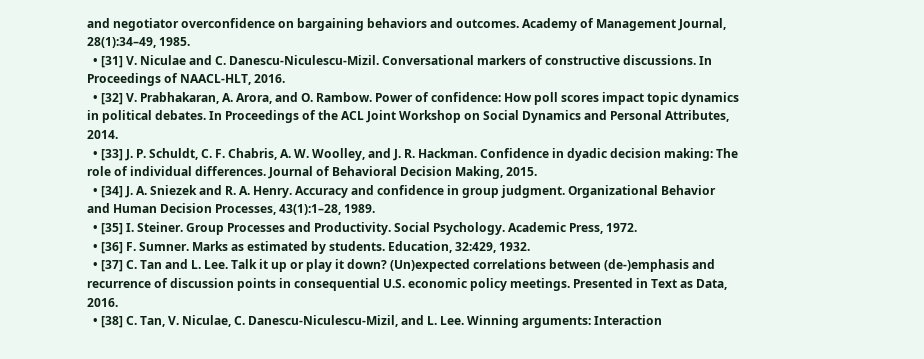and negotiator overconfidence on bargaining behaviors and outcomes. Academy of Management Journal, 28(1):34–49, 1985.
  • [31] V. Niculae and C. Danescu-Niculescu-Mizil. Conversational markers of constructive discussions. In Proceedings of NAACL-HLT, 2016.
  • [32] V. Prabhakaran, A. Arora, and O. Rambow. Power of confidence: How poll scores impact topic dynamics in political debates. In Proceedings of the ACL Joint Workshop on Social Dynamics and Personal Attributes, 2014.
  • [33] J. P. Schuldt, C. F. Chabris, A. W. Woolley, and J. R. Hackman. Confidence in dyadic decision making: The role of individual differences. Journal of Behavioral Decision Making, 2015.
  • [34] J. A. Sniezek and R. A. Henry. Accuracy and confidence in group judgment. Organizational Behavior and Human Decision Processes, 43(1):1–28, 1989.
  • [35] I. Steiner. Group Processes and Productivity. Social Psychology. Academic Press, 1972.
  • [36] F. Sumner. Marks as estimated by students. Education, 32:429, 1932.
  • [37] C. Tan and L. Lee. Talk it up or play it down? (Un)expected correlations between (de-)emphasis and recurrence of discussion points in consequential U.S. economic policy meetings. Presented in Text as Data, 2016.
  • [38] C. Tan, V. Niculae, C. Danescu-Niculescu-Mizil, and L. Lee. Winning arguments: Interaction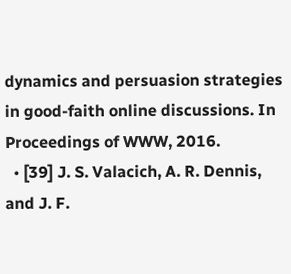dynamics and persuasion strategies in good-faith online discussions. In Proceedings of WWW, 2016.
  • [39] J. S. Valacich, A. R. Dennis, and J. F.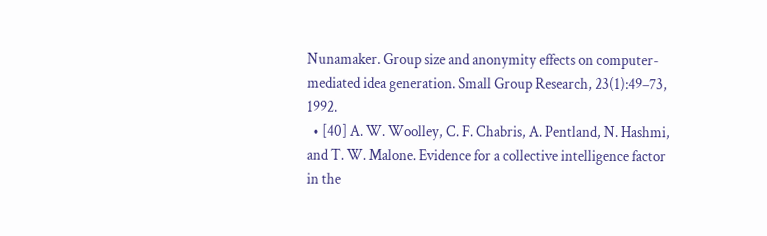Nunamaker. Group size and anonymity effects on computer-mediated idea generation. Small Group Research, 23(1):49–73, 1992.
  • [40] A. W. Woolley, C. F. Chabris, A. Pentland, N. Hashmi, and T. W. Malone. Evidence for a collective intelligence factor in the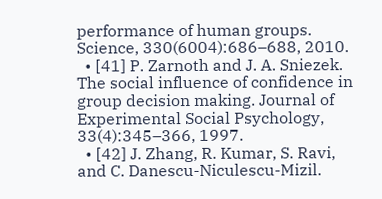performance of human groups. Science, 330(6004):686–688, 2010.
  • [41] P. Zarnoth and J. A. Sniezek. The social influence of confidence in group decision making. Journal of Experimental Social Psychology, 33(4):345–366, 1997.
  • [42] J. Zhang, R. Kumar, S. Ravi, and C. Danescu-Niculescu-Mizil.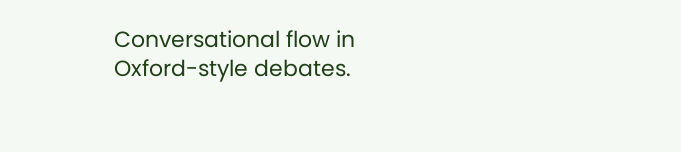Conversational flow in Oxford-style debates.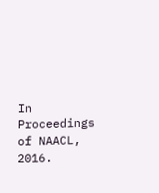In Proceedings of NAACL, 2016.